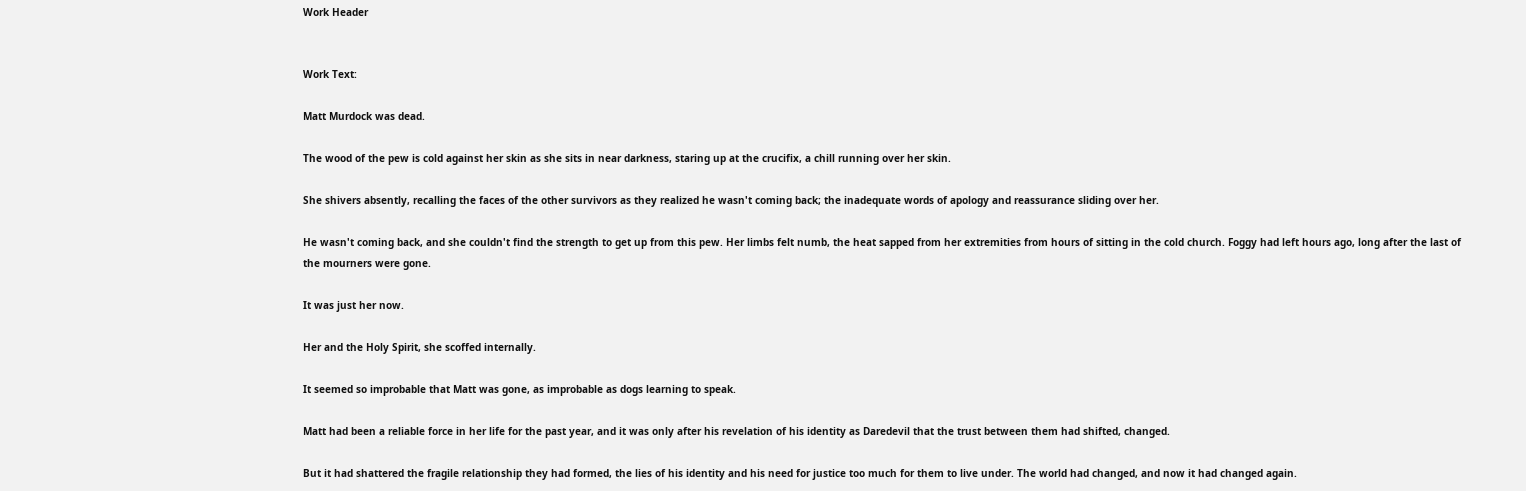Work Header


Work Text:

Matt Murdock was dead.

The wood of the pew is cold against her skin as she sits in near darkness, staring up at the crucifix, a chill running over her skin.

She shivers absently, recalling the faces of the other survivors as they realized he wasn't coming back; the inadequate words of apology and reassurance sliding over her.

He wasn't coming back, and she couldn't find the strength to get up from this pew. Her limbs felt numb, the heat sapped from her extremities from hours of sitting in the cold church. Foggy had left hours ago, long after the last of the mourners were gone.

It was just her now.

Her and the Holy Spirit, she scoffed internally.

It seemed so improbable that Matt was gone, as improbable as dogs learning to speak.

Matt had been a reliable force in her life for the past year, and it was only after his revelation of his identity as Daredevil that the trust between them had shifted, changed.

But it had shattered the fragile relationship they had formed, the lies of his identity and his need for justice too much for them to live under. The world had changed, and now it had changed again.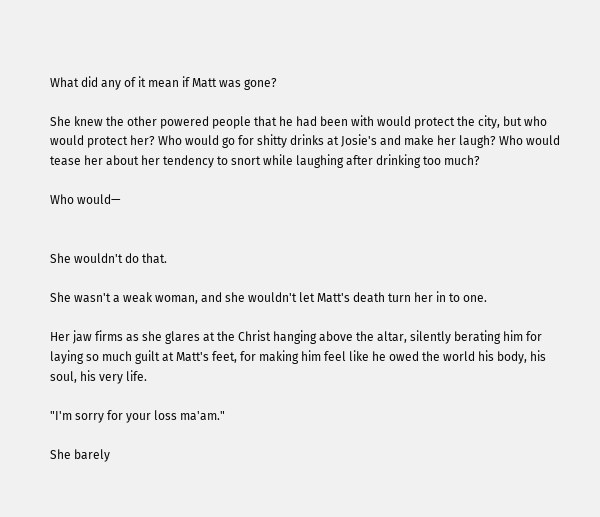What did any of it mean if Matt was gone?

She knew the other powered people that he had been with would protect the city, but who would protect her? Who would go for shitty drinks at Josie's and make her laugh? Who would tease her about her tendency to snort while laughing after drinking too much?

Who would—


She wouldn't do that.

She wasn't a weak woman, and she wouldn't let Matt's death turn her in to one.

Her jaw firms as she glares at the Christ hanging above the altar, silently berating him for laying so much guilt at Matt's feet, for making him feel like he owed the world his body, his soul, his very life.

"I'm sorry for your loss ma'am."

She barely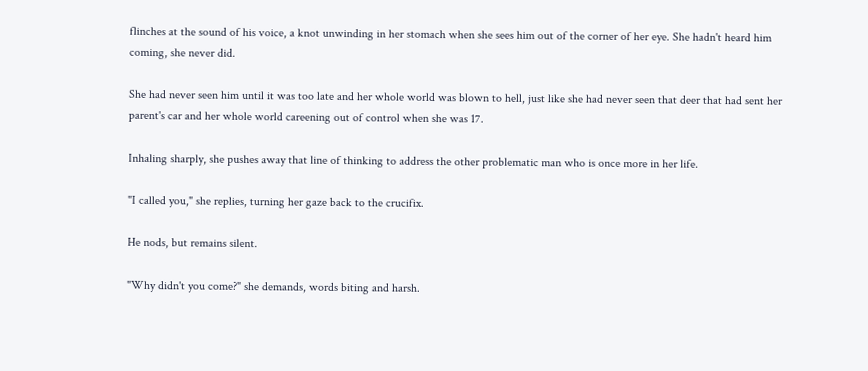flinches at the sound of his voice, a knot unwinding in her stomach when she sees him out of the corner of her eye. She hadn't heard him coming, she never did.

She had never seen him until it was too late and her whole world was blown to hell, just like she had never seen that deer that had sent her parent's car and her whole world careening out of control when she was 17.

Inhaling sharply, she pushes away that line of thinking to address the other problematic man who is once more in her life.

"I called you," she replies, turning her gaze back to the crucifix.

He nods, but remains silent.

"Why didn't you come?" she demands, words biting and harsh.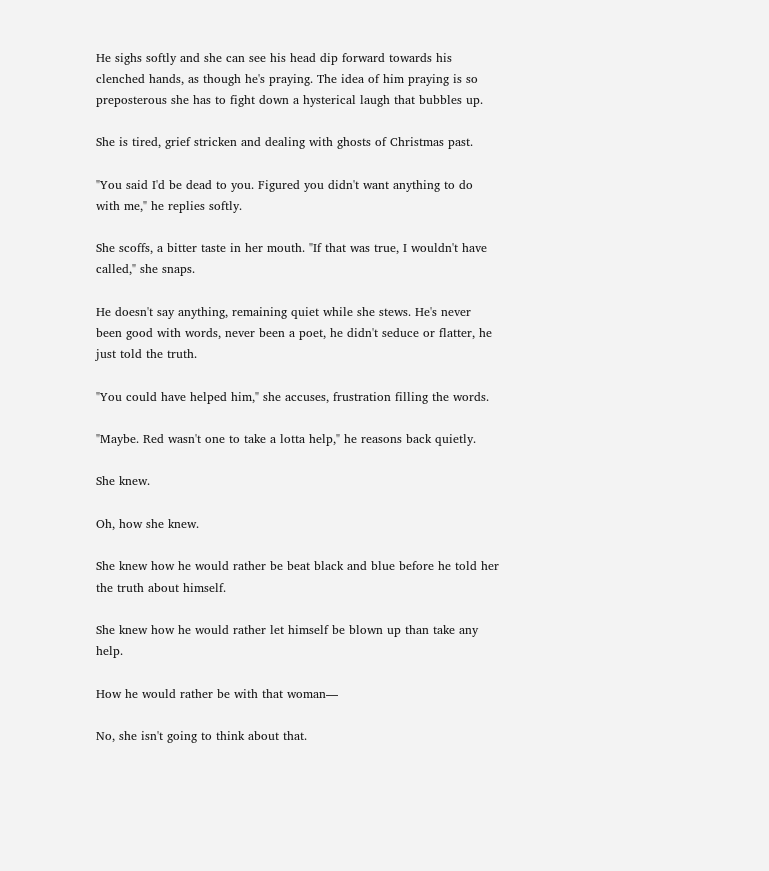He sighs softly and she can see his head dip forward towards his clenched hands, as though he's praying. The idea of him praying is so preposterous she has to fight down a hysterical laugh that bubbles up.

She is tired, grief stricken and dealing with ghosts of Christmas past.

"You said I'd be dead to you. Figured you didn't want anything to do with me," he replies softly.

She scoffs, a bitter taste in her mouth. "If that was true, I wouldn't have called," she snaps.

He doesn't say anything, remaining quiet while she stews. He's never been good with words, never been a poet, he didn't seduce or flatter, he just told the truth.

"You could have helped him," she accuses, frustration filling the words.

"Maybe. Red wasn't one to take a lotta help," he reasons back quietly.

She knew.

Oh, how she knew.

She knew how he would rather be beat black and blue before he told her the truth about himself.

She knew how he would rather let himself be blown up than take any help.

How he would rather be with that woman—

No, she isn't going to think about that.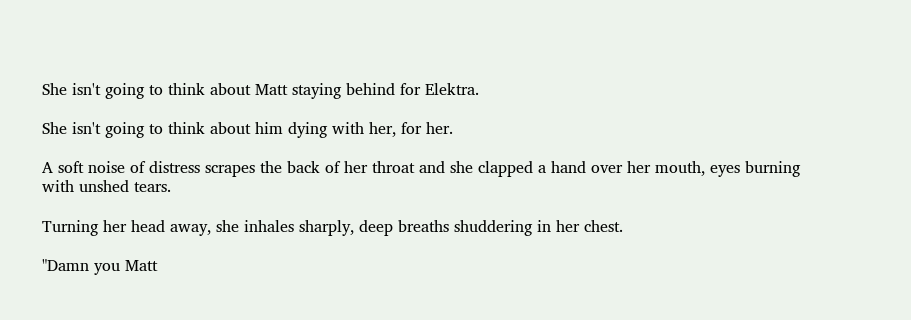She isn't going to think about Matt staying behind for Elektra.

She isn't going to think about him dying with her, for her.

A soft noise of distress scrapes the back of her throat and she clapped a hand over her mouth, eyes burning with unshed tears.

Turning her head away, she inhales sharply, deep breaths shuddering in her chest.

"Damn you Matt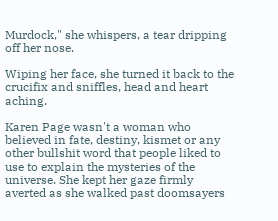Murdock," she whispers, a tear dripping off her nose.

Wiping her face, she turned it back to the crucifix and sniffles, head and heart aching.

Karen Page wasn't a woman who believed in fate, destiny, kismet or any other bullshit word that people liked to use to explain the mysteries of the universe. She kept her gaze firmly averted as she walked past doomsayers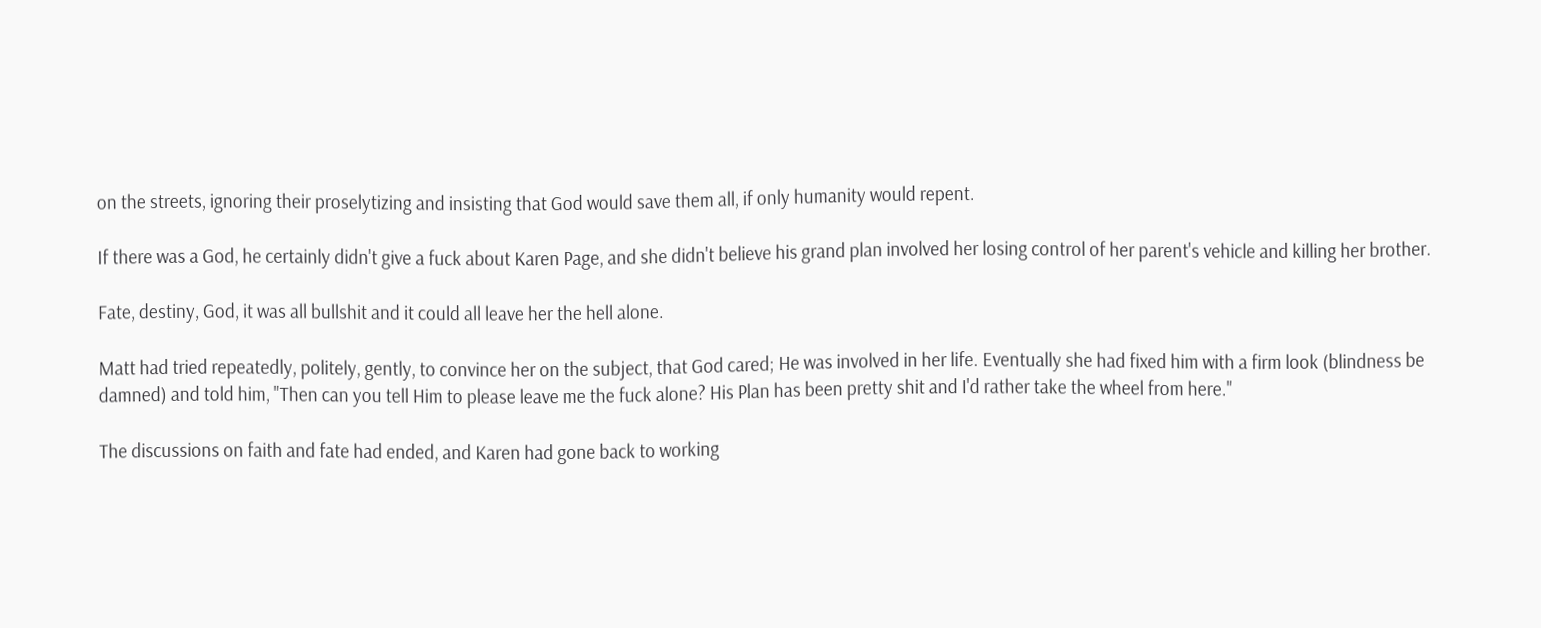on the streets, ignoring their proselytizing and insisting that God would save them all, if only humanity would repent.

If there was a God, he certainly didn't give a fuck about Karen Page, and she didn't believe his grand plan involved her losing control of her parent's vehicle and killing her brother.

Fate, destiny, God, it was all bullshit and it could all leave her the hell alone.

Matt had tried repeatedly, politely, gently, to convince her on the subject, that God cared; He was involved in her life. Eventually she had fixed him with a firm look (blindness be damned) and told him, "Then can you tell Him to please leave me the fuck alone? His Plan has been pretty shit and I'd rather take the wheel from here."

The discussions on faith and fate had ended, and Karen had gone back to working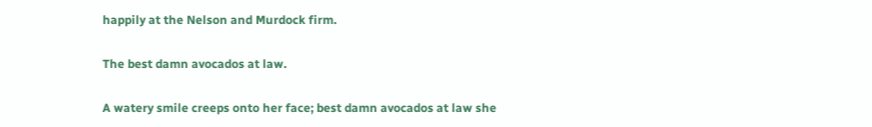happily at the Nelson and Murdock firm.

The best damn avocados at law.

A watery smile creeps onto her face; best damn avocados at law she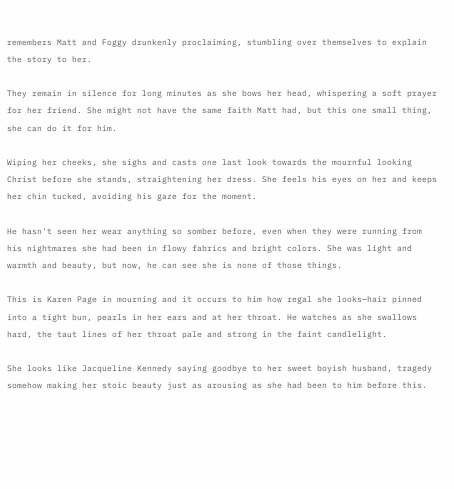remembers Matt and Foggy drunkenly proclaiming, stumbling over themselves to explain the story to her.

They remain in silence for long minutes as she bows her head, whispering a soft prayer for her friend. She might not have the same faith Matt had, but this one small thing, she can do it for him.

Wiping her cheeks, she sighs and casts one last look towards the mournful looking Christ before she stands, straightening her dress. She feels his eyes on her and keeps her chin tucked, avoiding his gaze for the moment.

He hasn't seen her wear anything so somber before, even when they were running from his nightmares she had been in flowy fabrics and bright colors. She was light and warmth and beauty, but now, he can see she is none of those things.

This is Karen Page in mourning and it occurs to him how regal she looks—hair pinned into a tight bun, pearls in her ears and at her throat. He watches as she swallows hard, the taut lines of her throat pale and strong in the faint candlelight.

She looks like Jacqueline Kennedy saying goodbye to her sweet boyish husband, tragedy somehow making her stoic beauty just as arousing as she had been to him before this.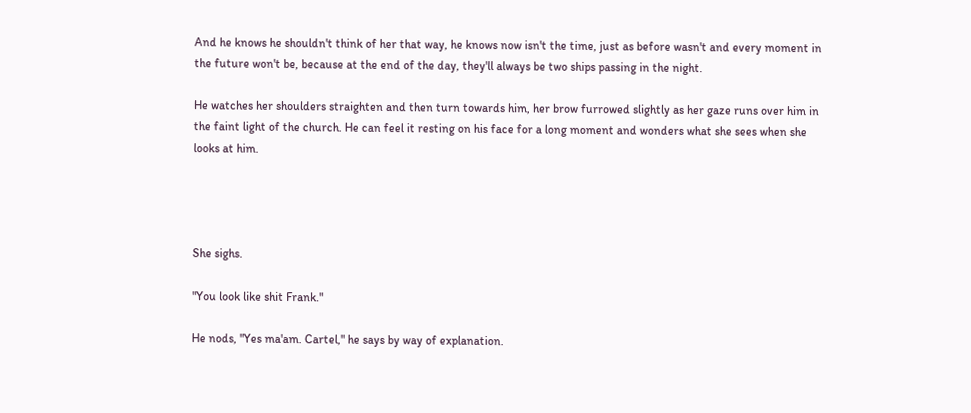And he knows he shouldn't think of her that way, he knows now isn't the time, just as before wasn't and every moment in the future won't be, because at the end of the day, they'll always be two ships passing in the night.

He watches her shoulders straighten and then turn towards him, her brow furrowed slightly as her gaze runs over him in the faint light of the church. He can feel it resting on his face for a long moment and wonders what she sees when she looks at him.




She sighs.

"You look like shit Frank."

He nods, "Yes ma'am. Cartel," he says by way of explanation.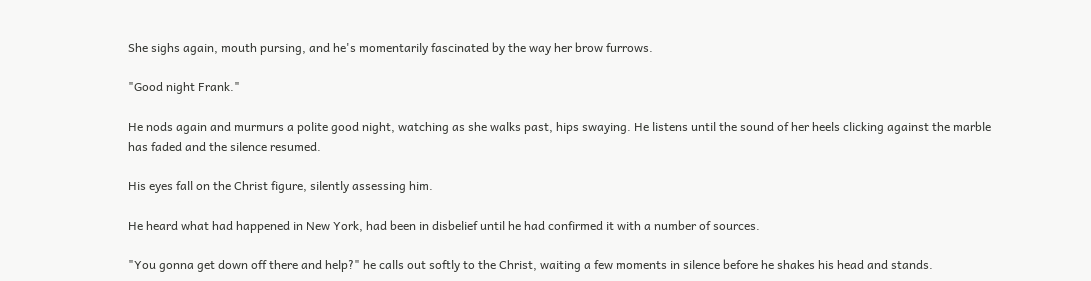She sighs again, mouth pursing, and he's momentarily fascinated by the way her brow furrows.

"Good night Frank."

He nods again and murmurs a polite good night, watching as she walks past, hips swaying. He listens until the sound of her heels clicking against the marble has faded and the silence resumed.

His eyes fall on the Christ figure, silently assessing him.

He heard what had happened in New York, had been in disbelief until he had confirmed it with a number of sources.

"You gonna get down off there and help?" he calls out softly to the Christ, waiting a few moments in silence before he shakes his head and stands.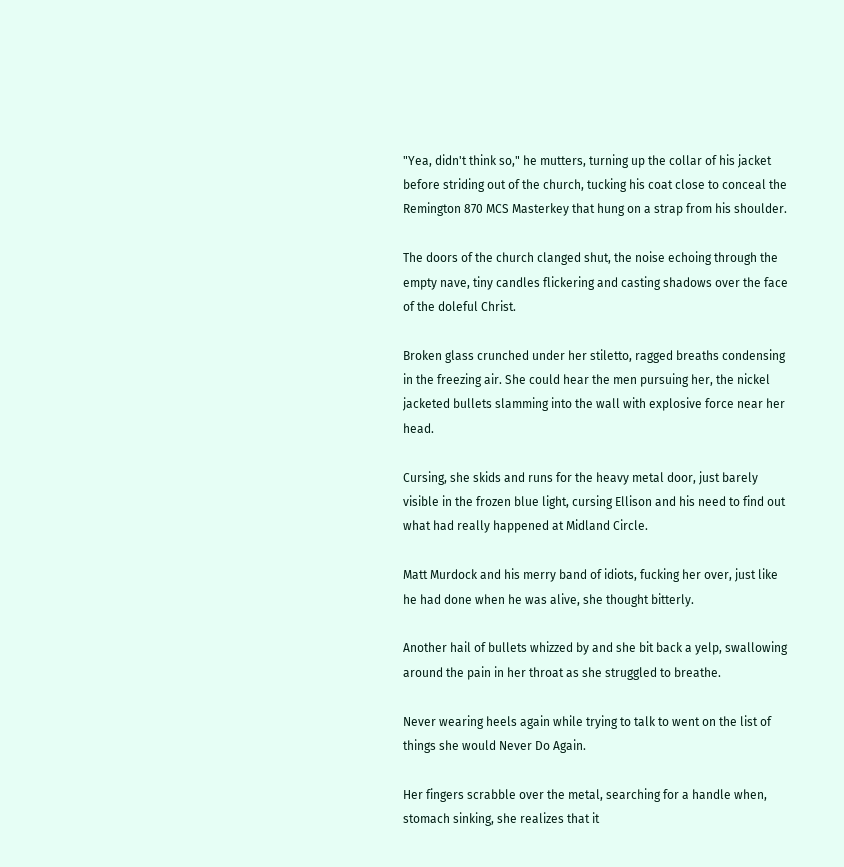"Yea, didn't think so," he mutters, turning up the collar of his jacket before striding out of the church, tucking his coat close to conceal the Remington 870 MCS Masterkey that hung on a strap from his shoulder.

The doors of the church clanged shut, the noise echoing through the empty nave, tiny candles flickering and casting shadows over the face of the doleful Christ.

Broken glass crunched under her stiletto, ragged breaths condensing in the freezing air. She could hear the men pursuing her, the nickel jacketed bullets slamming into the wall with explosive force near her head.

Cursing, she skids and runs for the heavy metal door, just barely visible in the frozen blue light, cursing Ellison and his need to find out what had really happened at Midland Circle.

Matt Murdock and his merry band of idiots, fucking her over, just like he had done when he was alive, she thought bitterly.

Another hail of bullets whizzed by and she bit back a yelp, swallowing around the pain in her throat as she struggled to breathe.

Never wearing heels again while trying to talk to went on the list of things she would Never Do Again.

Her fingers scrabble over the metal, searching for a handle when, stomach sinking, she realizes that it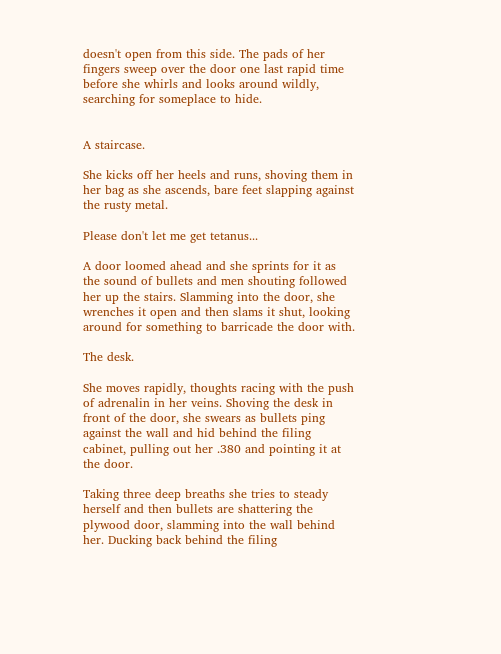doesn't open from this side. The pads of her fingers sweep over the door one last rapid time before she whirls and looks around wildly, searching for someplace to hide.


A staircase.

She kicks off her heels and runs, shoving them in her bag as she ascends, bare feet slapping against the rusty metal.

Please don't let me get tetanus...

A door loomed ahead and she sprints for it as the sound of bullets and men shouting followed her up the stairs. Slamming into the door, she wrenches it open and then slams it shut, looking around for something to barricade the door with.

The desk.

She moves rapidly, thoughts racing with the push of adrenalin in her veins. Shoving the desk in front of the door, she swears as bullets ping against the wall and hid behind the filing cabinet, pulling out her .380 and pointing it at the door.

Taking three deep breaths she tries to steady herself and then bullets are shattering the plywood door, slamming into the wall behind her. Ducking back behind the filing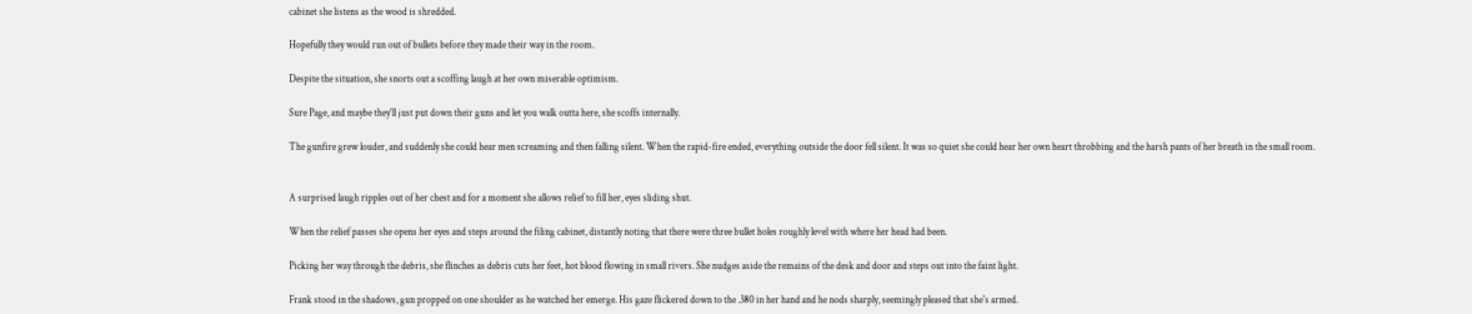cabinet she listens as the wood is shredded.

Hopefully they would run out of bullets before they made their way in the room.

Despite the situation, she snorts out a scoffing laugh at her own miserable optimism.

Sure Page, and maybe they'll just put down their guns and let you walk outta here, she scoffs internally.

The gunfire grew louder, and suddenly she could hear men screaming and then falling silent. When the rapid-fire ended, everything outside the door fell silent. It was so quiet she could hear her own heart throbbing and the harsh pants of her breath in the small room.


A surprised laugh ripples out of her chest and for a moment she allows relief to fill her, eyes sliding shut.

When the relief passes she opens her eyes and steps around the filing cabinet, distantly noting that there were three bullet holes roughly level with where her head had been.

Picking her way through the debris, she flinches as debris cuts her feet, hot blood flowing in small rivers. She nudges aside the remains of the desk and door and steps out into the faint light.

Frank stood in the shadows, gun propped on one shoulder as he watched her emerge. His gaze flickered down to the .380 in her hand and he nods sharply, seemingly pleased that she's armed.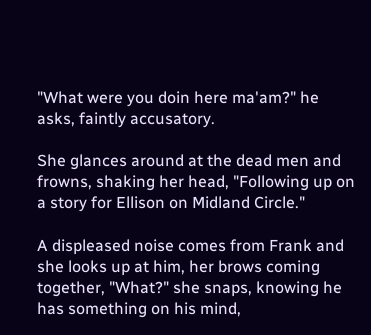"What were you doin here ma'am?" he asks, faintly accusatory.

She glances around at the dead men and frowns, shaking her head, "Following up on a story for Ellison on Midland Circle."

A displeased noise comes from Frank and she looks up at him, her brows coming together, "What?" she snaps, knowing he has something on his mind,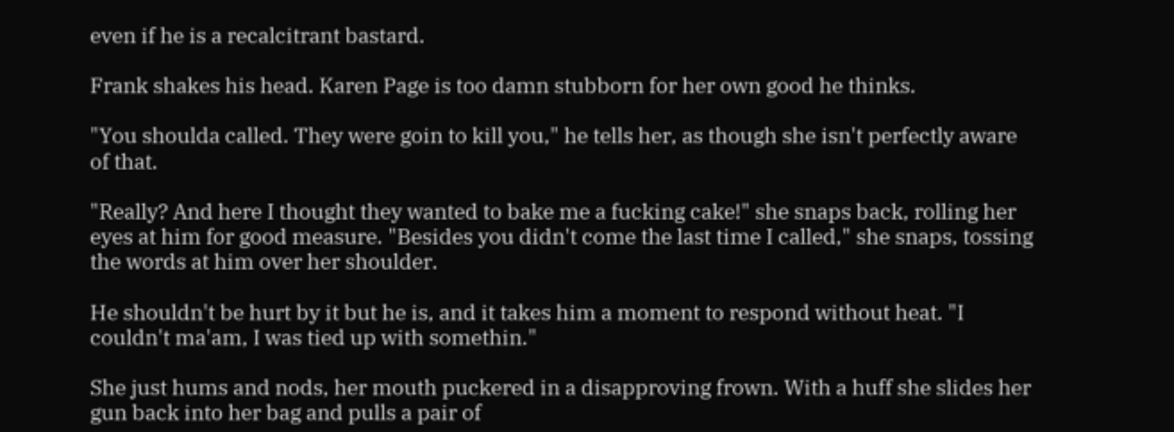even if he is a recalcitrant bastard.

Frank shakes his head. Karen Page is too damn stubborn for her own good he thinks.

"You shoulda called. They were goin to kill you," he tells her, as though she isn't perfectly aware of that.

"Really? And here I thought they wanted to bake me a fucking cake!" she snaps back, rolling her eyes at him for good measure. "Besides you didn't come the last time I called," she snaps, tossing the words at him over her shoulder.

He shouldn't be hurt by it but he is, and it takes him a moment to respond without heat. "I couldn't ma'am, I was tied up with somethin."

She just hums and nods, her mouth puckered in a disapproving frown. With a huff she slides her gun back into her bag and pulls a pair of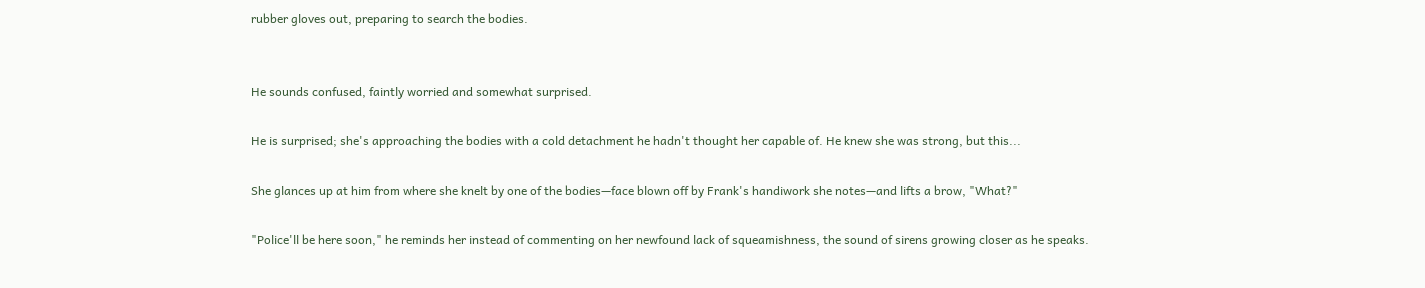rubber gloves out, preparing to search the bodies.


He sounds confused, faintly worried and somewhat surprised.

He is surprised; she's approaching the bodies with a cold detachment he hadn't thought her capable of. He knew she was strong, but this...

She glances up at him from where she knelt by one of the bodies—face blown off by Frank's handiwork she notes—and lifts a brow, "What?"

"Police'll be here soon," he reminds her instead of commenting on her newfound lack of squeamishness, the sound of sirens growing closer as he speaks.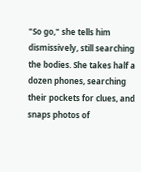"So go," she tells him dismissively, still searching the bodies. She takes half a dozen phones, searching their pockets for clues, and snaps photos of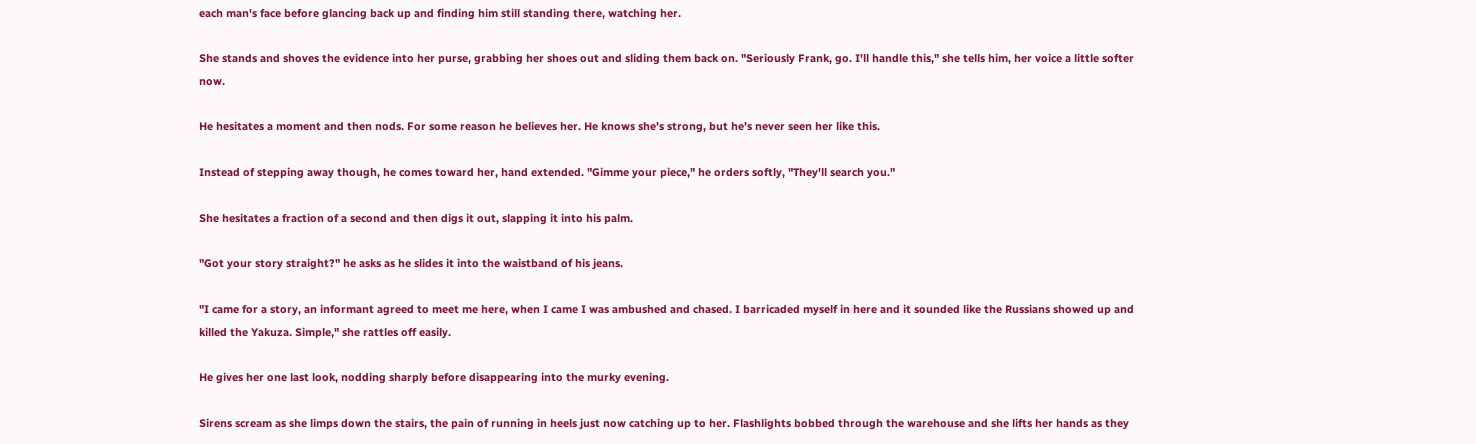each man's face before glancing back up and finding him still standing there, watching her.

She stands and shoves the evidence into her purse, grabbing her shoes out and sliding them back on. "Seriously Frank, go. I'll handle this," she tells him, her voice a little softer now.

He hesitates a moment and then nods. For some reason he believes her. He knows she's strong, but he's never seen her like this.

Instead of stepping away though, he comes toward her, hand extended. "Gimme your piece," he orders softly, "They'll search you."

She hesitates a fraction of a second and then digs it out, slapping it into his palm.

"Got your story straight?" he asks as he slides it into the waistband of his jeans.

"I came for a story, an informant agreed to meet me here, when I came I was ambushed and chased. I barricaded myself in here and it sounded like the Russians showed up and killed the Yakuza. Simple," she rattles off easily.

He gives her one last look, nodding sharply before disappearing into the murky evening.

Sirens scream as she limps down the stairs, the pain of running in heels just now catching up to her. Flashlights bobbed through the warehouse and she lifts her hands as they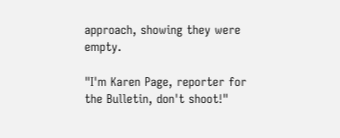approach, showing they were empty.

"I'm Karen Page, reporter for the Bulletin, don't shoot!"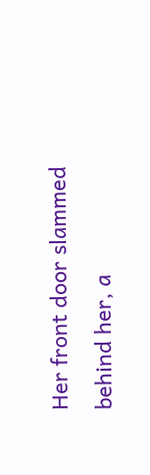Her front door slammed behind her, a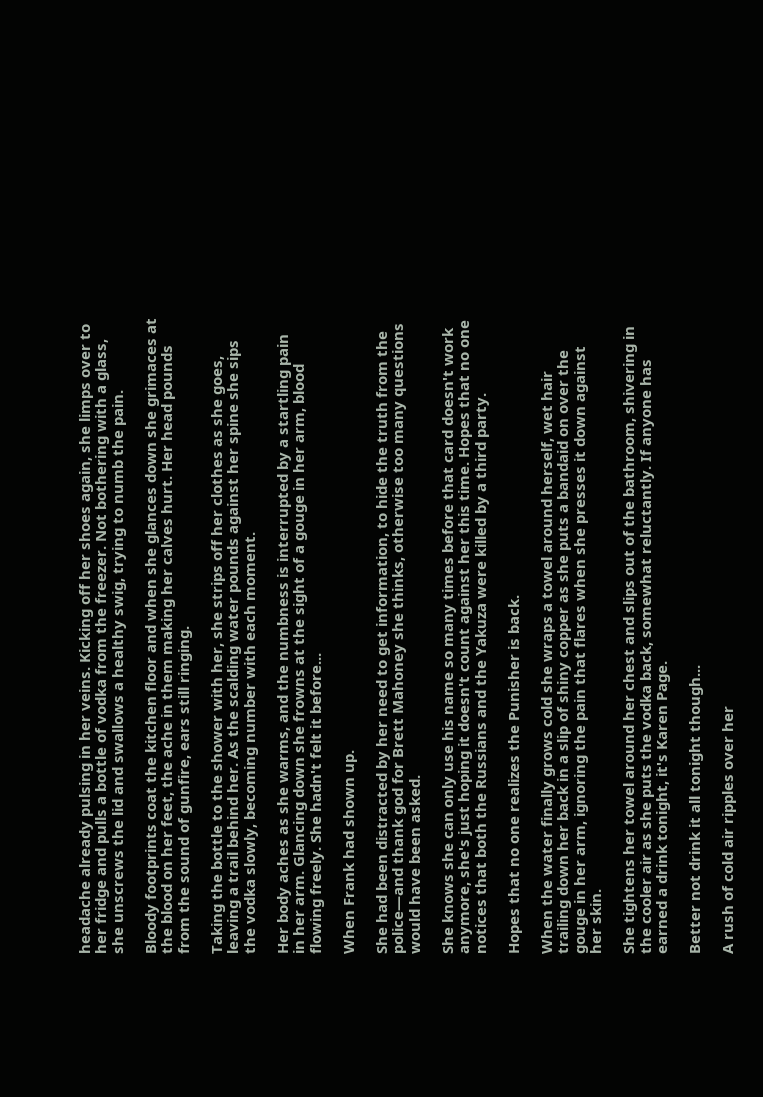headache already pulsing in her veins. Kicking off her shoes again, she limps over to her fridge and pulls a bottle of vodka from the freezer. Not bothering with a glass, she unscrews the lid and swallows a healthy swig, trying to numb the pain.

Bloody footprints coat the kitchen floor and when she glances down she grimaces at the blood on her feet, the ache in them making her calves hurt. Her head pounds from the sound of gunfire, ears still ringing.

Taking the bottle to the shower with her, she strips off her clothes as she goes, leaving a trail behind her. As the scalding water pounds against her spine she sips the vodka slowly, becoming number with each moment.

Her body aches as she warms, and the numbness is interrupted by a startling pain in her arm. Glancing down she frowns at the sight of a gouge in her arm, blood flowing freely. She hadn't felt it before...

When Frank had shown up.

She had been distracted by her need to get information, to hide the truth from the police—and thank god for Brett Mahoney she thinks, otherwise too many questions would have been asked.

She knows she can only use his name so many times before that card doesn't work anymore, she's just hoping it doesn't count against her this time. Hopes that no one notices that both the Russians and the Yakuza were killed by a third party.

Hopes that no one realizes the Punisher is back.

When the water finally grows cold she wraps a towel around herself, wet hair trailing down her back in a slip of shiny copper as she puts a bandaid on over the gouge in her arm, ignoring the pain that flares when she presses it down against her skin.

She tightens her towel around her chest and slips out of the bathroom, shivering in the cooler air as she puts the vodka back, somewhat reluctantly. If anyone has earned a drink tonight, it's Karen Page.

Better not drink it all tonight though...

A rush of cold air ripples over her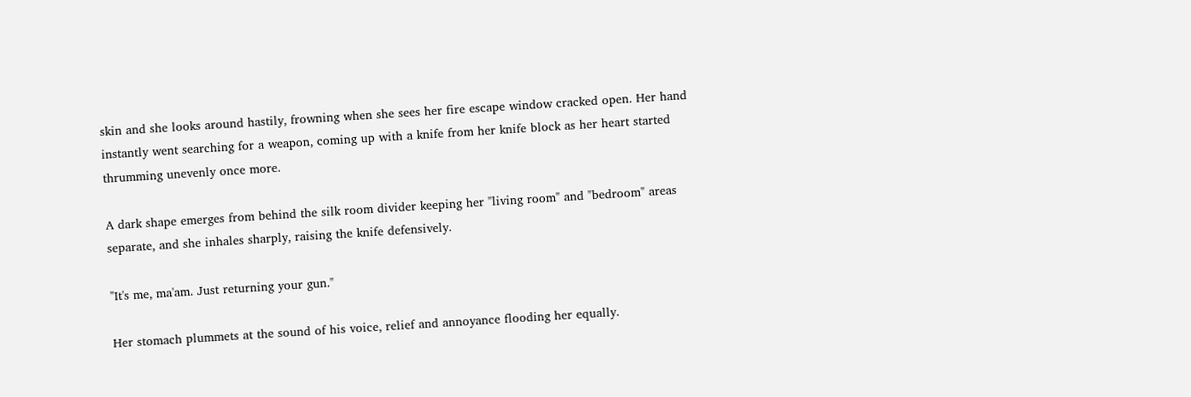skin and she looks around hastily, frowning when she sees her fire escape window cracked open. Her hand instantly went searching for a weapon, coming up with a knife from her knife block as her heart started thrumming unevenly once more.

A dark shape emerges from behind the silk room divider keeping her "living room" and "bedroom" areas separate, and she inhales sharply, raising the knife defensively.

"It's me, ma'am. Just returning your gun."

Her stomach plummets at the sound of his voice, relief and annoyance flooding her equally.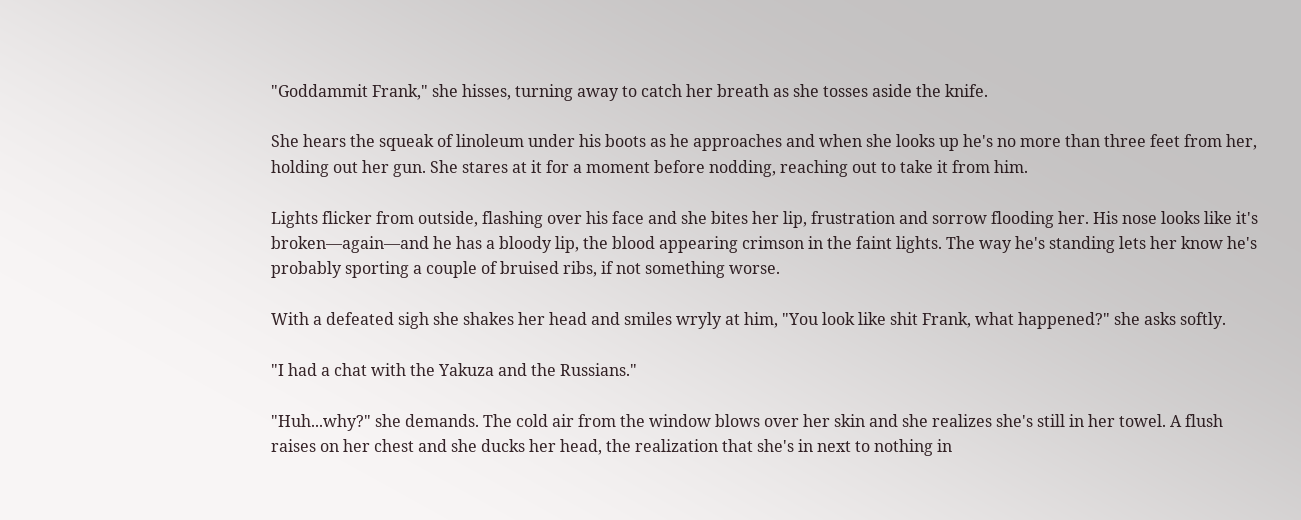"Goddammit Frank," she hisses, turning away to catch her breath as she tosses aside the knife.

She hears the squeak of linoleum under his boots as he approaches and when she looks up he's no more than three feet from her, holding out her gun. She stares at it for a moment before nodding, reaching out to take it from him.

Lights flicker from outside, flashing over his face and she bites her lip, frustration and sorrow flooding her. His nose looks like it's broken—again—and he has a bloody lip, the blood appearing crimson in the faint lights. The way he's standing lets her know he's probably sporting a couple of bruised ribs, if not something worse.

With a defeated sigh she shakes her head and smiles wryly at him, "You look like shit Frank, what happened?" she asks softly.

"I had a chat with the Yakuza and the Russians."

"Huh...why?" she demands. The cold air from the window blows over her skin and she realizes she's still in her towel. A flush raises on her chest and she ducks her head, the realization that she's in next to nothing in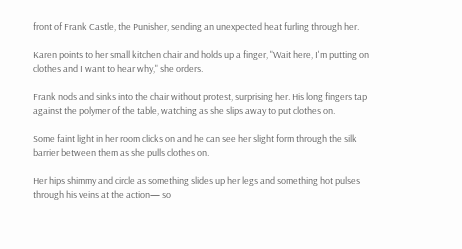front of Frank Castle, the Punisher, sending an unexpected heat furling through her.

Karen points to her small kitchen chair and holds up a finger, "Wait here, I'm putting on clothes and I want to hear why," she orders.

Frank nods and sinks into the chair without protest, surprising her. His long fingers tap against the polymer of the table, watching as she slips away to put clothes on.

Some faint light in her room clicks on and he can see her slight form through the silk barrier between them as she pulls clothes on.

Her hips shimmy and circle as something slides up her legs and something hot pulses through his veins at the action— so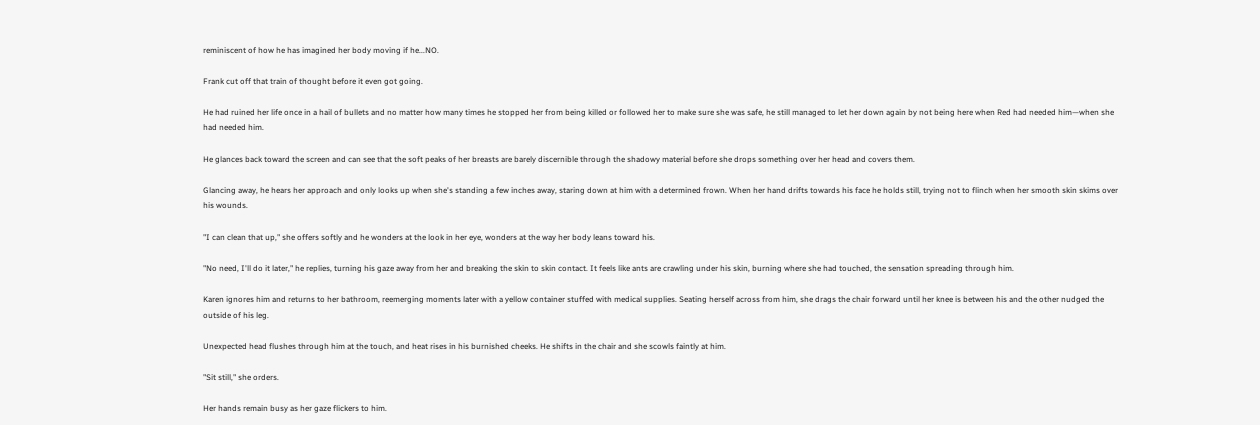reminiscent of how he has imagined her body moving if he...NO.

Frank cut off that train of thought before it even got going.

He had ruined her life once in a hail of bullets and no matter how many times he stopped her from being killed or followed her to make sure she was safe, he still managed to let her down again by not being here when Red had needed him—when she had needed him.

He glances back toward the screen and can see that the soft peaks of her breasts are barely discernible through the shadowy material before she drops something over her head and covers them.

Glancing away, he hears her approach and only looks up when she's standing a few inches away, staring down at him with a determined frown. When her hand drifts towards his face he holds still, trying not to flinch when her smooth skin skims over his wounds.

"I can clean that up," she offers softly and he wonders at the look in her eye, wonders at the way her body leans toward his.

"No need, I'll do it later," he replies, turning his gaze away from her and breaking the skin to skin contact. It feels like ants are crawling under his skin, burning where she had touched, the sensation spreading through him.

Karen ignores him and returns to her bathroom, reemerging moments later with a yellow container stuffed with medical supplies. Seating herself across from him, she drags the chair forward until her knee is between his and the other nudged the outside of his leg.

Unexpected head flushes through him at the touch, and heat rises in his burnished cheeks. He shifts in the chair and she scowls faintly at him.

"Sit still," she orders.

Her hands remain busy as her gaze flickers to him.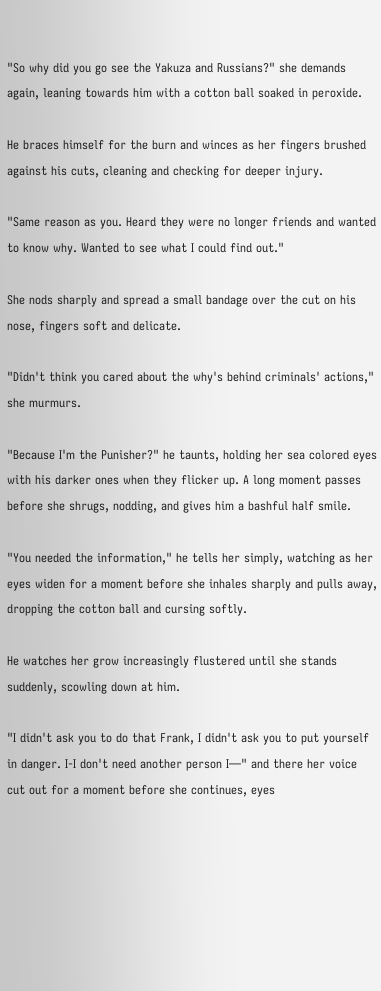"So why did you go see the Yakuza and Russians?" she demands again, leaning towards him with a cotton ball soaked in peroxide.

He braces himself for the burn and winces as her fingers brushed against his cuts, cleaning and checking for deeper injury.

"Same reason as you. Heard they were no longer friends and wanted to know why. Wanted to see what I could find out."

She nods sharply and spread a small bandage over the cut on his nose, fingers soft and delicate.

"Didn't think you cared about the why's behind criminals' actions," she murmurs.

"Because I'm the Punisher?" he taunts, holding her sea colored eyes with his darker ones when they flicker up. A long moment passes before she shrugs, nodding, and gives him a bashful half smile.

"You needed the information," he tells her simply, watching as her eyes widen for a moment before she inhales sharply and pulls away, dropping the cotton ball and cursing softly.

He watches her grow increasingly flustered until she stands suddenly, scowling down at him.

"I didn't ask you to do that Frank, I didn't ask you to put yourself in danger. I-I don't need another person I—" and there her voice cut out for a moment before she continues, eyes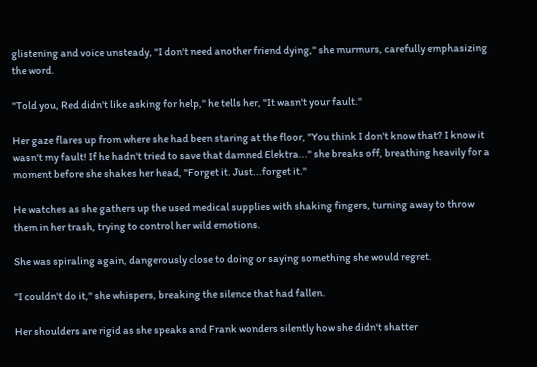glistening and voice unsteady, "I don't need another friend dying," she murmurs, carefully emphasizing the word.

"Told you, Red didn't like asking for help," he tells her, "It wasn't your fault."

Her gaze flares up from where she had been staring at the floor, "You think I don't know that? I know it wasn't my fault! If he hadn't tried to save that damned Elektra..." she breaks off, breathing heavily for a moment before she shakes her head, "Forget it. Just...forget it."

He watches as she gathers up the used medical supplies with shaking fingers, turning away to throw them in her trash, trying to control her wild emotions.

She was spiraling again, dangerously close to doing or saying something she would regret.

"I couldn't do it," she whispers, breaking the silence that had fallen.

Her shoulders are rigid as she speaks and Frank wonders silently how she didn't shatter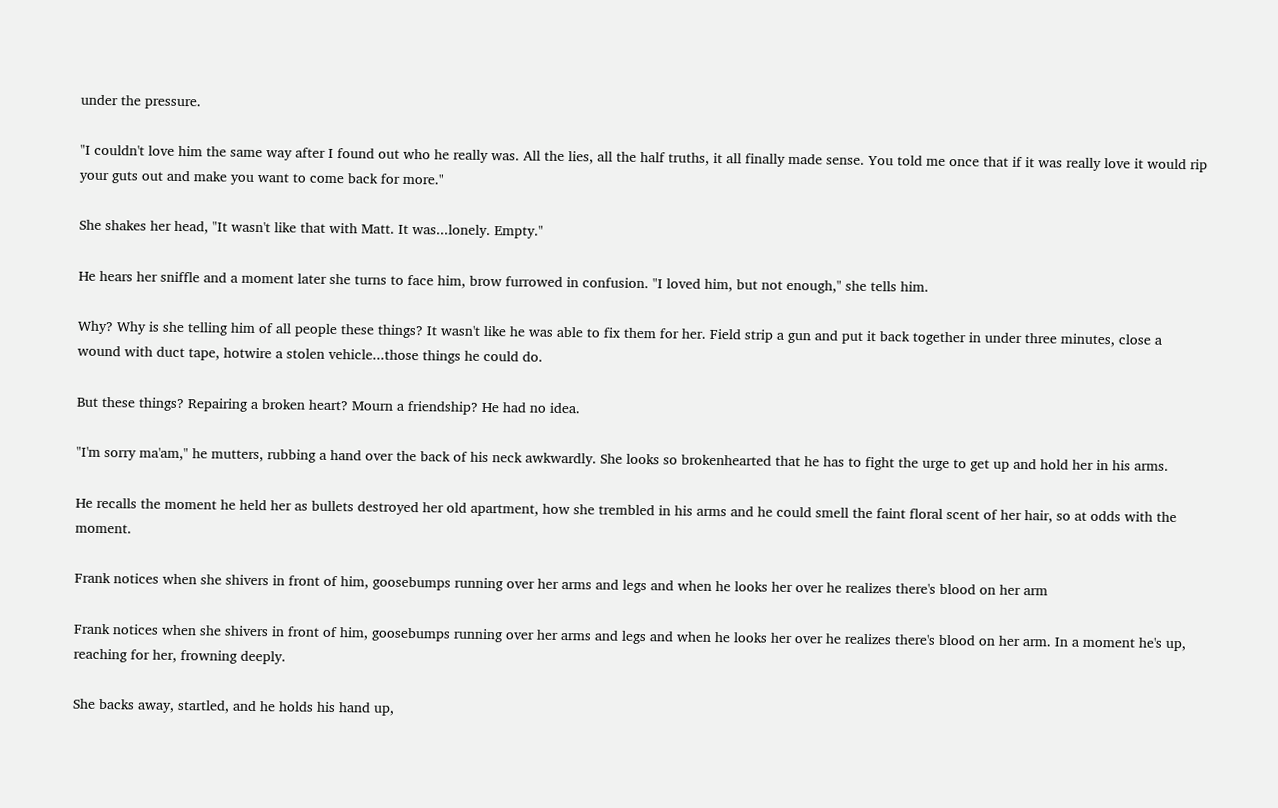under the pressure.

"I couldn't love him the same way after I found out who he really was. All the lies, all the half truths, it all finally made sense. You told me once that if it was really love it would rip your guts out and make you want to come back for more."

She shakes her head, "It wasn't like that with Matt. It was...lonely. Empty."

He hears her sniffle and a moment later she turns to face him, brow furrowed in confusion. "I loved him, but not enough," she tells him.

Why? Why is she telling him of all people these things? It wasn't like he was able to fix them for her. Field strip a gun and put it back together in under three minutes, close a wound with duct tape, hotwire a stolen vehicle...those things he could do.

But these things? Repairing a broken heart? Mourn a friendship? He had no idea.

"I'm sorry ma'am," he mutters, rubbing a hand over the back of his neck awkwardly. She looks so brokenhearted that he has to fight the urge to get up and hold her in his arms.

He recalls the moment he held her as bullets destroyed her old apartment, how she trembled in his arms and he could smell the faint floral scent of her hair, so at odds with the moment.

Frank notices when she shivers in front of him, goosebumps running over her arms and legs and when he looks her over he realizes there's blood on her arm

Frank notices when she shivers in front of him, goosebumps running over her arms and legs and when he looks her over he realizes there's blood on her arm. In a moment he's up, reaching for her, frowning deeply.

She backs away, startled, and he holds his hand up,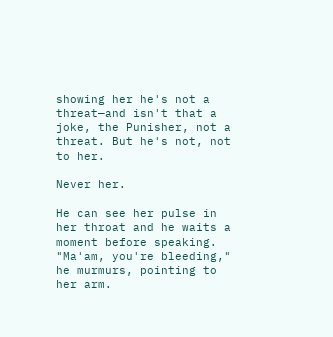showing her he's not a threat—and isn't that a joke, the Punisher, not a threat. But he's not, not to her.

Never her.

He can see her pulse in her throat and he waits a moment before speaking. "Ma'am, you're bleeding," he murmurs, pointing to her arm.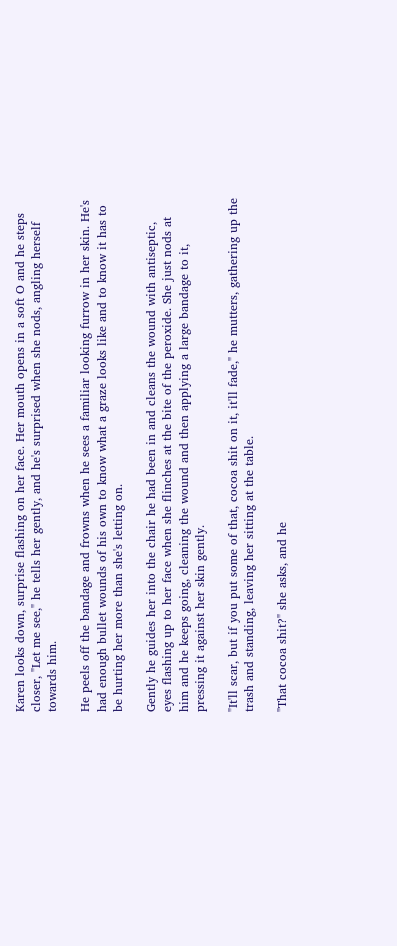Karen looks down, surprise flashing on her face. Her mouth opens in a soft O and he steps closer, "Let me see," he tells her gently, and he's surprised when she nods, angling herself towards him.

He peels off the bandage and frowns when he sees a familiar looking furrow in her skin. He's had enough bullet wounds of his own to know what a graze looks like and to know it has to be hurting her more than she's letting on.

Gently he guides her into the chair he had been in and cleans the wound with antiseptic, eyes flashing up to her face when she flinches at the bite of the peroxide. She just nods at him and he keeps going, cleaning the wound and then applying a large bandage to it, pressing it against her skin gently.

"It'll scar, but if you put some of that, cocoa shit on it, it'll fade," he mutters, gathering up the trash and standing, leaving her sitting at the table.

"That cocoa shit?" she asks, and he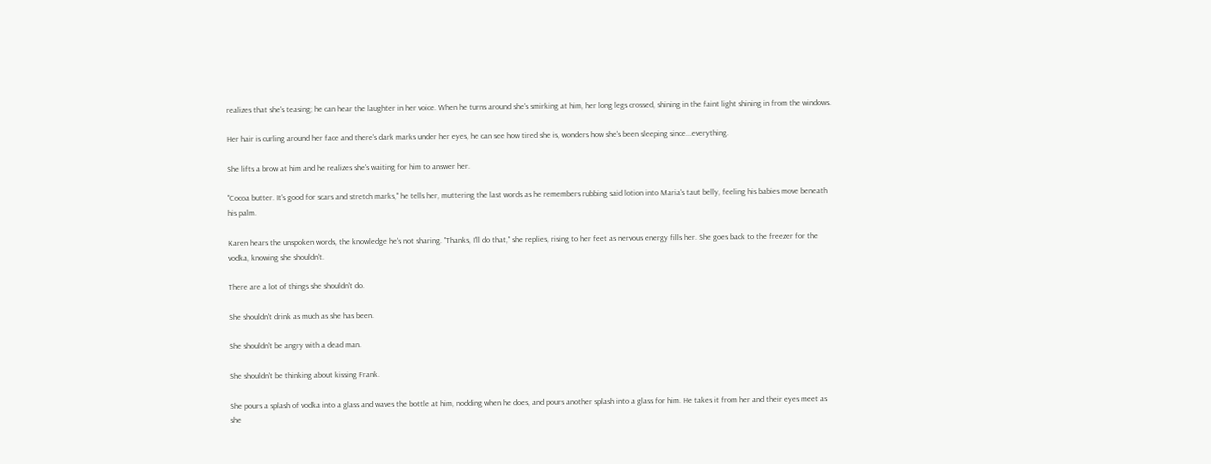realizes that she's teasing; he can hear the laughter in her voice. When he turns around she's smirking at him, her long legs crossed, shining in the faint light shining in from the windows.

Her hair is curling around her face and there's dark marks under her eyes, he can see how tired she is, wonders how she's been sleeping since...everything.

She lifts a brow at him and he realizes she's waiting for him to answer her.

"Cocoa butter. It's good for scars and stretch marks," he tells her, muttering the last words as he remembers rubbing said lotion into Maria's taut belly, feeling his babies move beneath his palm.

Karen hears the unspoken words, the knowledge he's not sharing. "Thanks, I'll do that," she replies, rising to her feet as nervous energy fills her. She goes back to the freezer for the vodka, knowing she shouldn't.

There are a lot of things she shouldn't do.

She shouldn't drink as much as she has been.

She shouldn't be angry with a dead man.

She shouldn't be thinking about kissing Frank.

She pours a splash of vodka into a glass and waves the bottle at him, nodding when he does, and pours another splash into a glass for him. He takes it from her and their eyes meet as she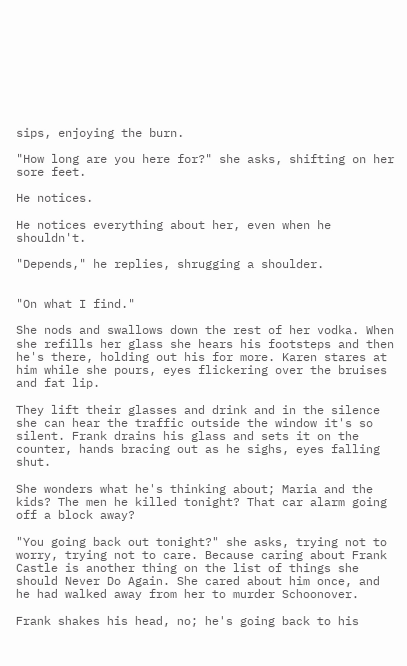sips, enjoying the burn.

"How long are you here for?" she asks, shifting on her sore feet.

He notices.

He notices everything about her, even when he shouldn't.

"Depends," he replies, shrugging a shoulder.


"On what I find."

She nods and swallows down the rest of her vodka. When she refills her glass she hears his footsteps and then he's there, holding out his for more. Karen stares at him while she pours, eyes flickering over the bruises and fat lip.

They lift their glasses and drink and in the silence she can hear the traffic outside the window it's so silent. Frank drains his glass and sets it on the counter, hands bracing out as he sighs, eyes falling shut.

She wonders what he's thinking about; Maria and the kids? The men he killed tonight? That car alarm going off a block away?

"You going back out tonight?" she asks, trying not to worry, trying not to care. Because caring about Frank Castle is another thing on the list of things she should Never Do Again. She cared about him once, and he had walked away from her to murder Schoonover.

Frank shakes his head, no; he's going back to his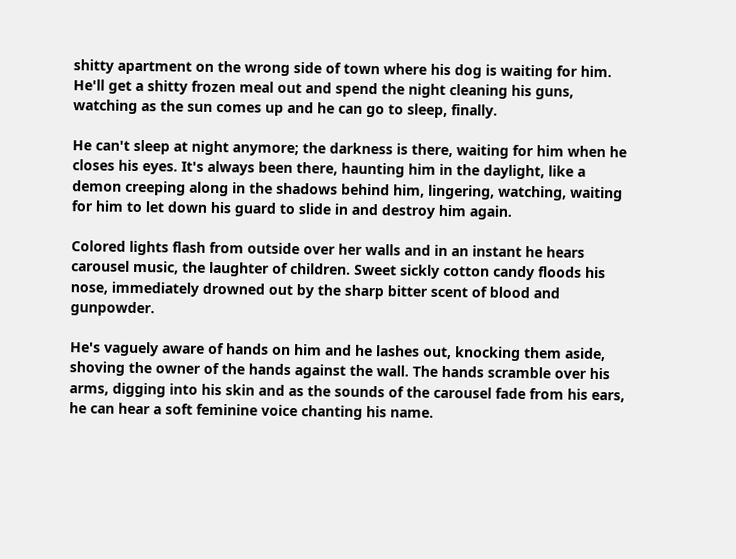shitty apartment on the wrong side of town where his dog is waiting for him. He'll get a shitty frozen meal out and spend the night cleaning his guns, watching as the sun comes up and he can go to sleep, finally.

He can't sleep at night anymore; the darkness is there, waiting for him when he closes his eyes. It's always been there, haunting him in the daylight, like a demon creeping along in the shadows behind him, lingering, watching, waiting for him to let down his guard to slide in and destroy him again.

Colored lights flash from outside over her walls and in an instant he hears carousel music, the laughter of children. Sweet sickly cotton candy floods his nose, immediately drowned out by the sharp bitter scent of blood and gunpowder.

He's vaguely aware of hands on him and he lashes out, knocking them aside, shoving the owner of the hands against the wall. The hands scramble over his arms, digging into his skin and as the sounds of the carousel fade from his ears, he can hear a soft feminine voice chanting his name.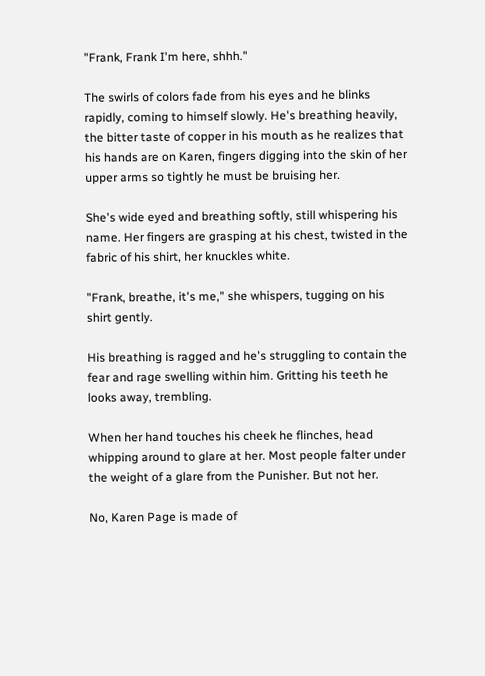"Frank, Frank I'm here, shhh."

The swirls of colors fade from his eyes and he blinks rapidly, coming to himself slowly. He's breathing heavily, the bitter taste of copper in his mouth as he realizes that his hands are on Karen, fingers digging into the skin of her upper arms so tightly he must be bruising her.

She's wide eyed and breathing softly, still whispering his name. Her fingers are grasping at his chest, twisted in the fabric of his shirt, her knuckles white.

"Frank, breathe, it's me," she whispers, tugging on his shirt gently.

His breathing is ragged and he's struggling to contain the fear and rage swelling within him. Gritting his teeth he looks away, trembling.

When her hand touches his cheek he flinches, head whipping around to glare at her. Most people falter under the weight of a glare from the Punisher. But not her.

No, Karen Page is made of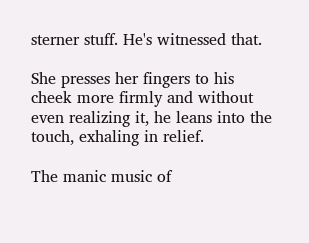sterner stuff. He's witnessed that.

She presses her fingers to his cheek more firmly and without even realizing it, he leans into the touch, exhaling in relief.

The manic music of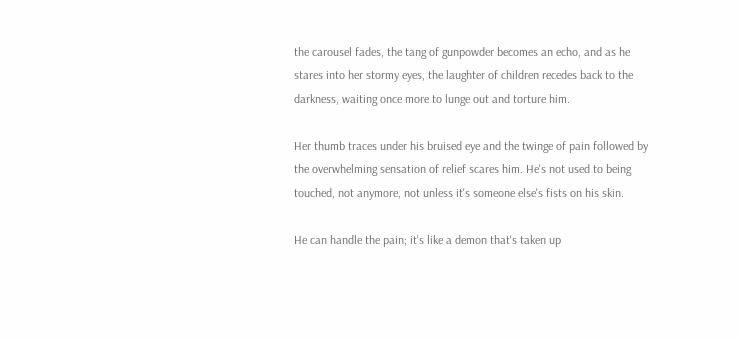the carousel fades, the tang of gunpowder becomes an echo, and as he stares into her stormy eyes, the laughter of children recedes back to the darkness, waiting once more to lunge out and torture him.

Her thumb traces under his bruised eye and the twinge of pain followed by the overwhelming sensation of relief scares him. He's not used to being touched, not anymore, not unless it's someone else's fists on his skin.

He can handle the pain; it's like a demon that's taken up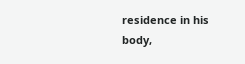residence in his body,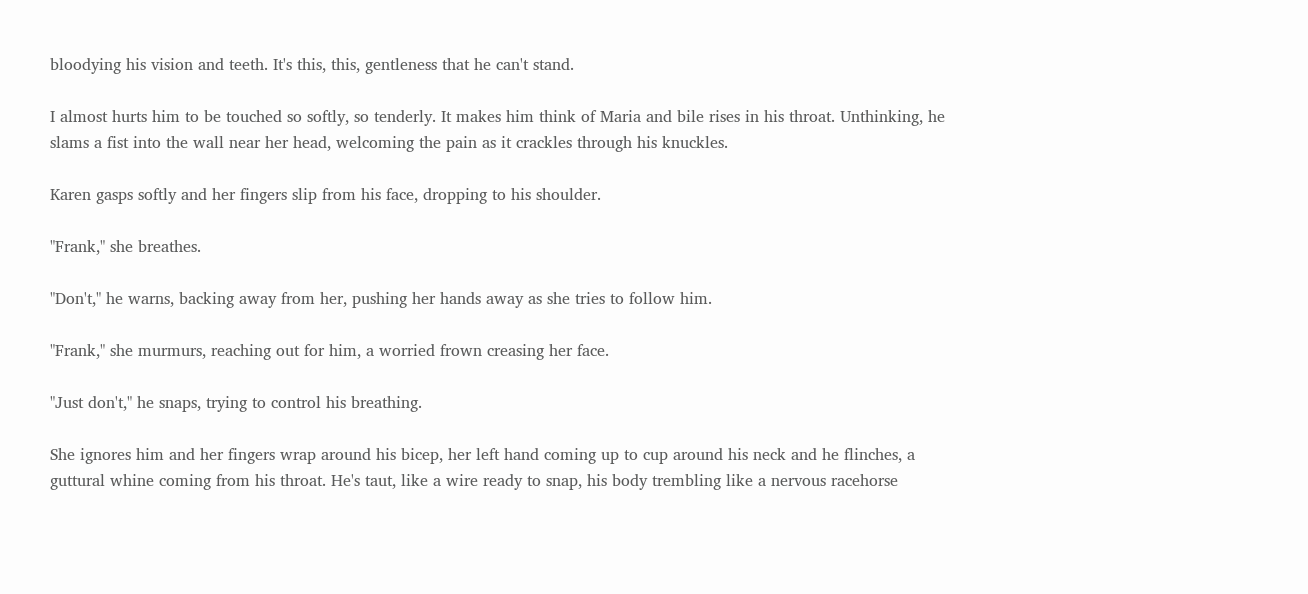bloodying his vision and teeth. It's this, this, gentleness that he can't stand.

I almost hurts him to be touched so softly, so tenderly. It makes him think of Maria and bile rises in his throat. Unthinking, he slams a fist into the wall near her head, welcoming the pain as it crackles through his knuckles.

Karen gasps softly and her fingers slip from his face, dropping to his shoulder.

"Frank," she breathes.

"Don't," he warns, backing away from her, pushing her hands away as she tries to follow him.

"Frank," she murmurs, reaching out for him, a worried frown creasing her face.

"Just don't," he snaps, trying to control his breathing.

She ignores him and her fingers wrap around his bicep, her left hand coming up to cup around his neck and he flinches, a guttural whine coming from his throat. He's taut, like a wire ready to snap, his body trembling like a nervous racehorse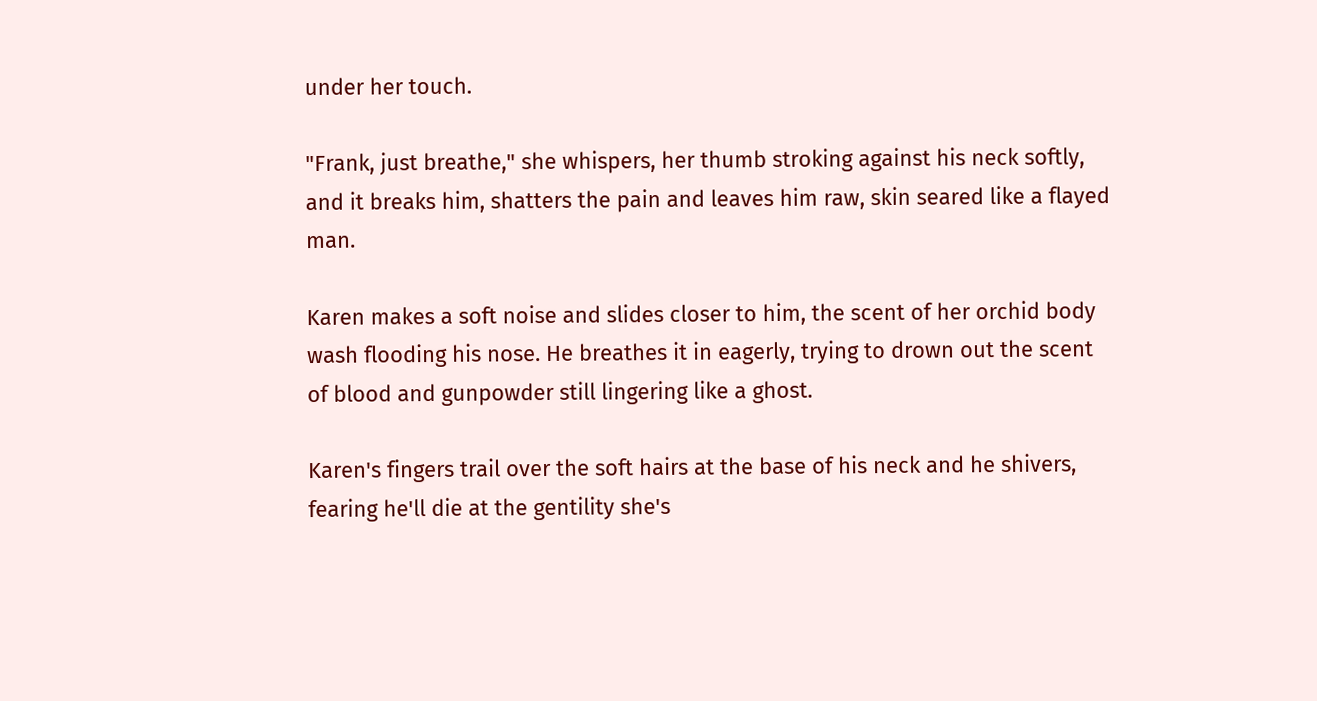under her touch.

"Frank, just breathe," she whispers, her thumb stroking against his neck softly, and it breaks him, shatters the pain and leaves him raw, skin seared like a flayed man.

Karen makes a soft noise and slides closer to him, the scent of her orchid body wash flooding his nose. He breathes it in eagerly, trying to drown out the scent of blood and gunpowder still lingering like a ghost.

Karen's fingers trail over the soft hairs at the base of his neck and he shivers, fearing he'll die at the gentility she's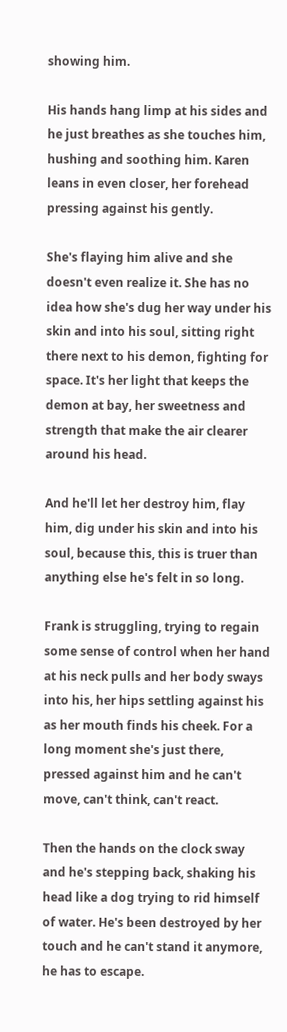showing him.

His hands hang limp at his sides and he just breathes as she touches him, hushing and soothing him. Karen leans in even closer, her forehead pressing against his gently.

She's flaying him alive and she doesn't even realize it. She has no idea how she's dug her way under his skin and into his soul, sitting right there next to his demon, fighting for space. It's her light that keeps the demon at bay, her sweetness and strength that make the air clearer around his head.

And he'll let her destroy him, flay him, dig under his skin and into his soul, because this, this is truer than anything else he's felt in so long.

Frank is struggling, trying to regain some sense of control when her hand at his neck pulls and her body sways into his, her hips settling against his as her mouth finds his cheek. For a long moment she's just there, pressed against him and he can't move, can't think, can't react.

Then the hands on the clock sway and he's stepping back, shaking his head like a dog trying to rid himself of water. He's been destroyed by her touch and he can't stand it anymore, he has to escape.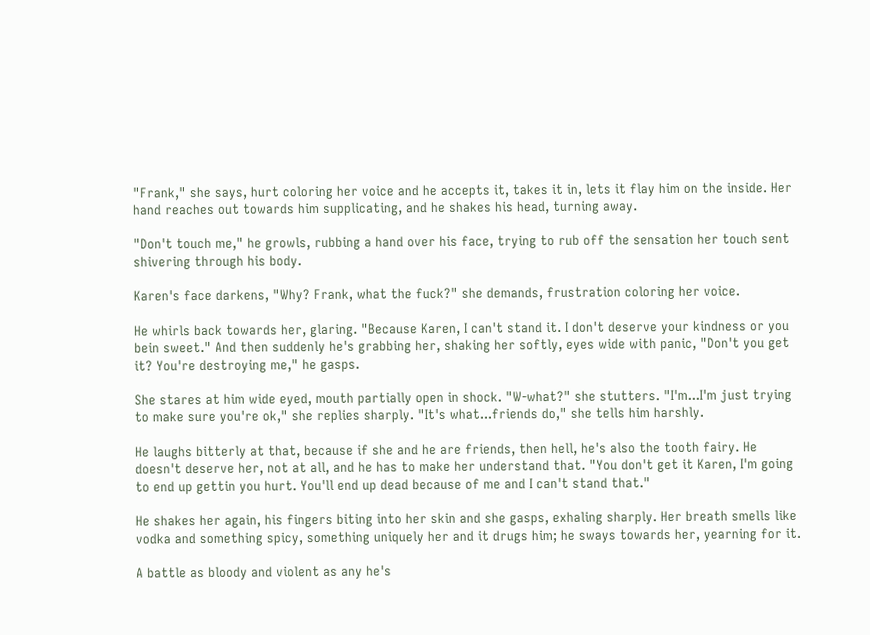"Frank," she says, hurt coloring her voice and he accepts it, takes it in, lets it flay him on the inside. Her hand reaches out towards him supplicating, and he shakes his head, turning away.

"Don't touch me," he growls, rubbing a hand over his face, trying to rub off the sensation her touch sent shivering through his body.

Karen's face darkens, "Why? Frank, what the fuck?" she demands, frustration coloring her voice.

He whirls back towards her, glaring. "Because Karen, I can't stand it. I don't deserve your kindness or you bein sweet." And then suddenly he's grabbing her, shaking her softly, eyes wide with panic, "Don't you get it? You're destroying me," he gasps.

She stares at him wide eyed, mouth partially open in shock. "W-what?" she stutters. "I'm...I'm just trying to make sure you're ok," she replies sharply. "It's what...friends do," she tells him harshly.

He laughs bitterly at that, because if she and he are friends, then hell, he's also the tooth fairy. He doesn't deserve her, not at all, and he has to make her understand that. "You don't get it Karen, I'm going to end up gettin you hurt. You'll end up dead because of me and I can't stand that."

He shakes her again, his fingers biting into her skin and she gasps, exhaling sharply. Her breath smells like vodka and something spicy, something uniquely her and it drugs him; he sways towards her, yearning for it.

A battle as bloody and violent as any he's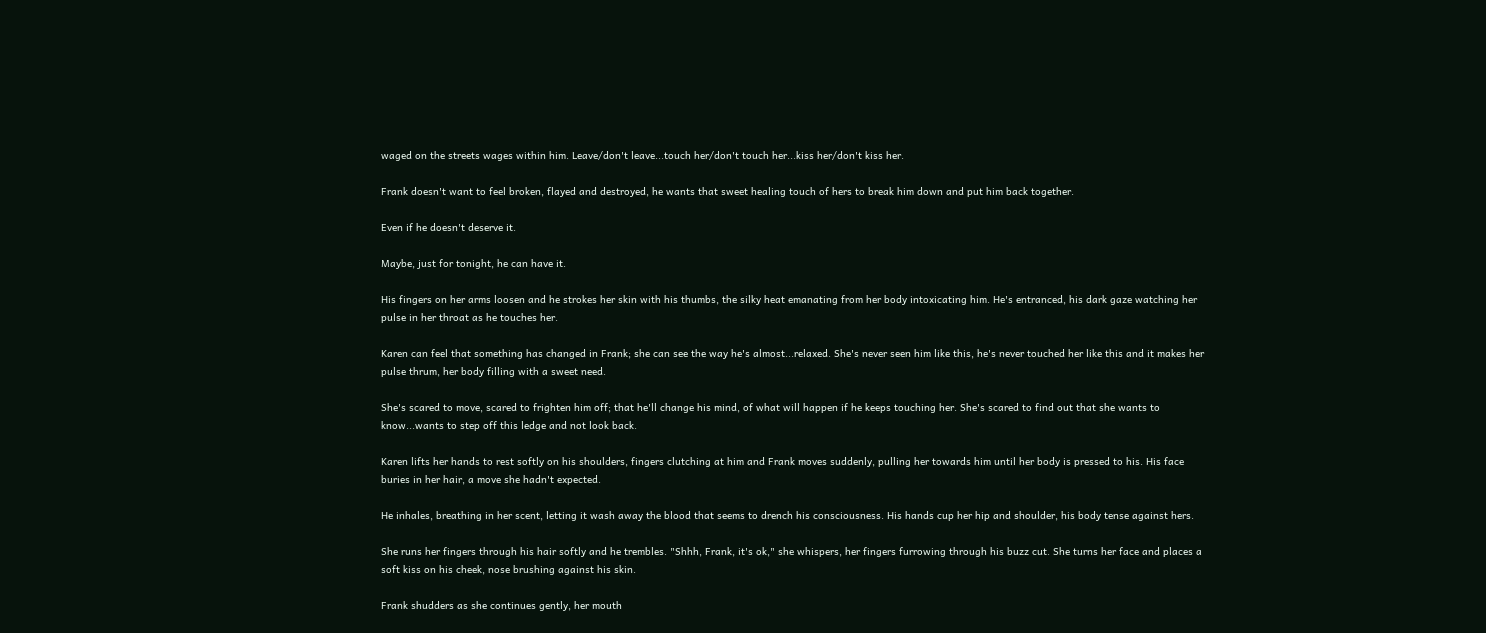waged on the streets wages within him. Leave/don't leave...touch her/don't touch her...kiss her/don't kiss her.

Frank doesn't want to feel broken, flayed and destroyed, he wants that sweet healing touch of hers to break him down and put him back together.

Even if he doesn't deserve it.

Maybe, just for tonight, he can have it.

His fingers on her arms loosen and he strokes her skin with his thumbs, the silky heat emanating from her body intoxicating him. He's entranced, his dark gaze watching her pulse in her throat as he touches her.

Karen can feel that something has changed in Frank; she can see the way he's almost...relaxed. She's never seen him like this, he's never touched her like this and it makes her pulse thrum, her body filling with a sweet need.

She's scared to move, scared to frighten him off; that he'll change his mind, of what will happen if he keeps touching her. She's scared to find out that she wants to know...wants to step off this ledge and not look back.

Karen lifts her hands to rest softly on his shoulders, fingers clutching at him and Frank moves suddenly, pulling her towards him until her body is pressed to his. His face buries in her hair, a move she hadn't expected.

He inhales, breathing in her scent, letting it wash away the blood that seems to drench his consciousness. His hands cup her hip and shoulder, his body tense against hers.

She runs her fingers through his hair softly and he trembles. "Shhh, Frank, it's ok," she whispers, her fingers furrowing through his buzz cut. She turns her face and places a soft kiss on his cheek, nose brushing against his skin.

Frank shudders as she continues gently, her mouth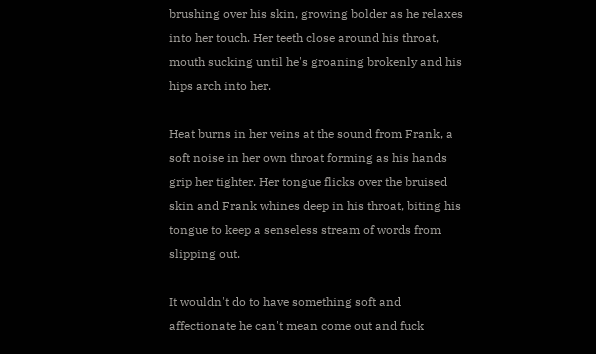brushing over his skin, growing bolder as he relaxes into her touch. Her teeth close around his throat, mouth sucking until he's groaning brokenly and his hips arch into her.

Heat burns in her veins at the sound from Frank, a soft noise in her own throat forming as his hands grip her tighter. Her tongue flicks over the bruised skin and Frank whines deep in his throat, biting his tongue to keep a senseless stream of words from slipping out.

It wouldn't do to have something soft and affectionate he can't mean come out and fuck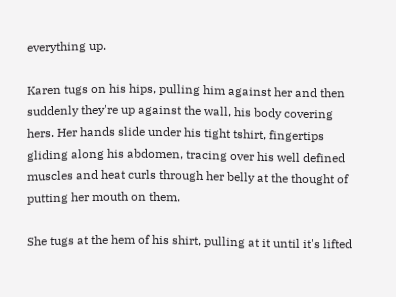everything up.

Karen tugs on his hips, pulling him against her and then suddenly they're up against the wall, his body covering hers. Her hands slide under his tight tshirt, fingertips gliding along his abdomen, tracing over his well defined muscles and heat curls through her belly at the thought of putting her mouth on them.

She tugs at the hem of his shirt, pulling at it until it's lifted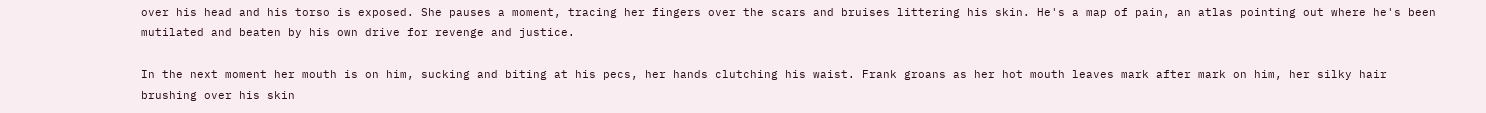over his head and his torso is exposed. She pauses a moment, tracing her fingers over the scars and bruises littering his skin. He's a map of pain, an atlas pointing out where he's been mutilated and beaten by his own drive for revenge and justice.

In the next moment her mouth is on him, sucking and biting at his pecs, her hands clutching his waist. Frank groans as her hot mouth leaves mark after mark on him, her silky hair brushing over his skin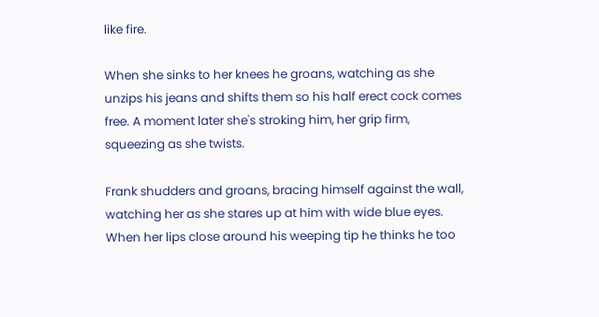like fire.

When she sinks to her knees he groans, watching as she unzips his jeans and shifts them so his half erect cock comes free. A moment later she's stroking him, her grip firm, squeezing as she twists.

Frank shudders and groans, bracing himself against the wall, watching her as she stares up at him with wide blue eyes. When her lips close around his weeping tip he thinks he too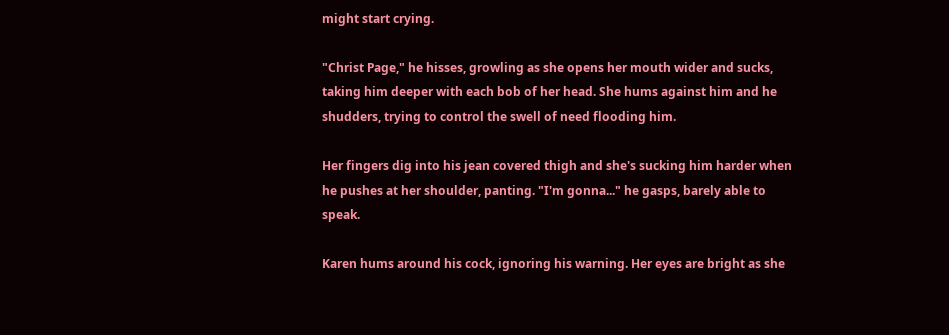might start crying.

"Christ Page," he hisses, growling as she opens her mouth wider and sucks, taking him deeper with each bob of her head. She hums against him and he shudders, trying to control the swell of need flooding him.

Her fingers dig into his jean covered thigh and she's sucking him harder when he pushes at her shoulder, panting. "I'm gonna..." he gasps, barely able to speak.

Karen hums around his cock, ignoring his warning. Her eyes are bright as she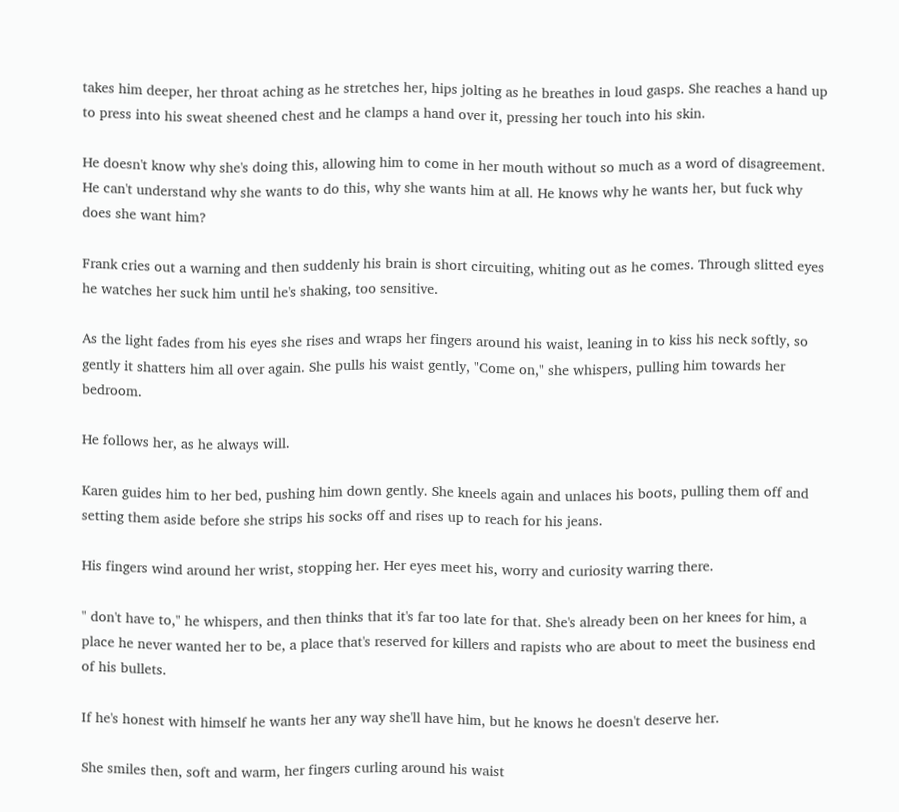takes him deeper, her throat aching as he stretches her, hips jolting as he breathes in loud gasps. She reaches a hand up to press into his sweat sheened chest and he clamps a hand over it, pressing her touch into his skin.

He doesn't know why she's doing this, allowing him to come in her mouth without so much as a word of disagreement. He can't understand why she wants to do this, why she wants him at all. He knows why he wants her, but fuck why does she want him?

Frank cries out a warning and then suddenly his brain is short circuiting, whiting out as he comes. Through slitted eyes he watches her suck him until he's shaking, too sensitive.

As the light fades from his eyes she rises and wraps her fingers around his waist, leaning in to kiss his neck softly, so gently it shatters him all over again. She pulls his waist gently, "Come on," she whispers, pulling him towards her bedroom.

He follows her, as he always will.

Karen guides him to her bed, pushing him down gently. She kneels again and unlaces his boots, pulling them off and setting them aside before she strips his socks off and rises up to reach for his jeans.

His fingers wind around her wrist, stopping her. Her eyes meet his, worry and curiosity warring there.

" don't have to," he whispers, and then thinks that it's far too late for that. She's already been on her knees for him, a place he never wanted her to be, a place that's reserved for killers and rapists who are about to meet the business end of his bullets.

If he's honest with himself he wants her any way she'll have him, but he knows he doesn't deserve her.

She smiles then, soft and warm, her fingers curling around his waist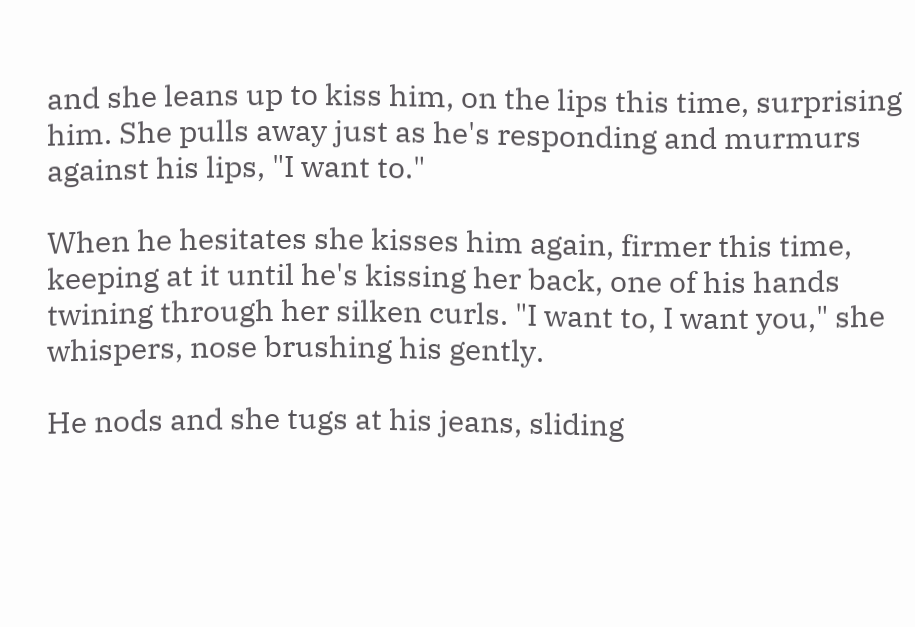and she leans up to kiss him, on the lips this time, surprising him. She pulls away just as he's responding and murmurs against his lips, "I want to."

When he hesitates she kisses him again, firmer this time, keeping at it until he's kissing her back, one of his hands twining through her silken curls. "I want to, I want you," she whispers, nose brushing his gently.

He nods and she tugs at his jeans, sliding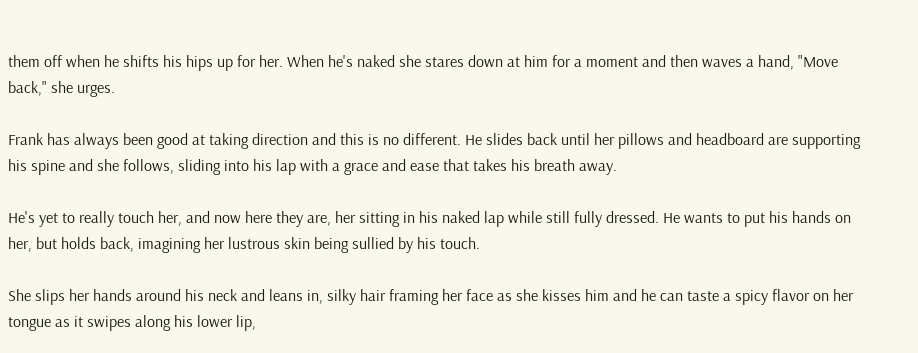them off when he shifts his hips up for her. When he's naked she stares down at him for a moment and then waves a hand, "Move back," she urges.

Frank has always been good at taking direction and this is no different. He slides back until her pillows and headboard are supporting his spine and she follows, sliding into his lap with a grace and ease that takes his breath away.

He's yet to really touch her, and now here they are, her sitting in his naked lap while still fully dressed. He wants to put his hands on her, but holds back, imagining her lustrous skin being sullied by his touch.

She slips her hands around his neck and leans in, silky hair framing her face as she kisses him and he can taste a spicy flavor on her tongue as it swipes along his lower lip,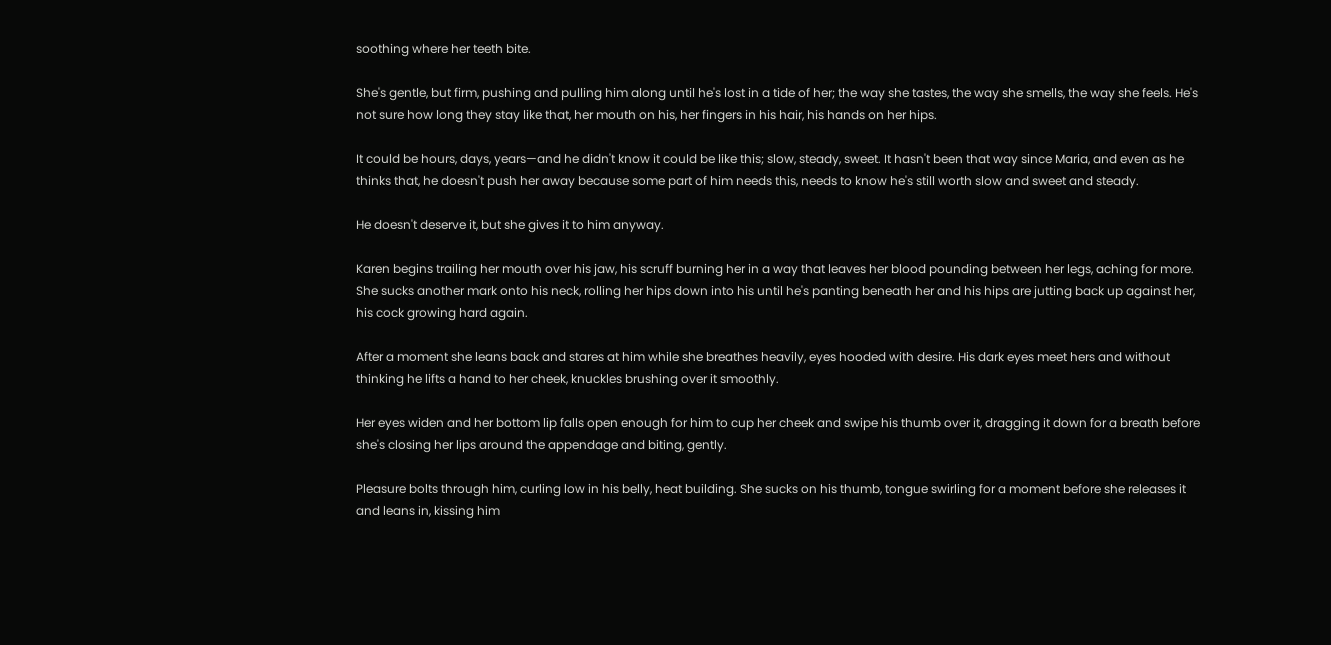soothing where her teeth bite.

She's gentle, but firm, pushing and pulling him along until he's lost in a tide of her; the way she tastes, the way she smells, the way she feels. He's not sure how long they stay like that, her mouth on his, her fingers in his hair, his hands on her hips.

It could be hours, days, years—and he didn't know it could be like this; slow, steady, sweet. It hasn't been that way since Maria, and even as he thinks that, he doesn't push her away because some part of him needs this, needs to know he's still worth slow and sweet and steady.

He doesn't deserve it, but she gives it to him anyway.

Karen begins trailing her mouth over his jaw, his scruff burning her in a way that leaves her blood pounding between her legs, aching for more. She sucks another mark onto his neck, rolling her hips down into his until he's panting beneath her and his hips are jutting back up against her, his cock growing hard again.

After a moment she leans back and stares at him while she breathes heavily, eyes hooded with desire. His dark eyes meet hers and without thinking he lifts a hand to her cheek, knuckles brushing over it smoothly.

Her eyes widen and her bottom lip falls open enough for him to cup her cheek and swipe his thumb over it, dragging it down for a breath before she's closing her lips around the appendage and biting, gently.

Pleasure bolts through him, curling low in his belly, heat building. She sucks on his thumb, tongue swirling for a moment before she releases it and leans in, kissing him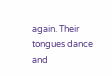again. Their tongues dance and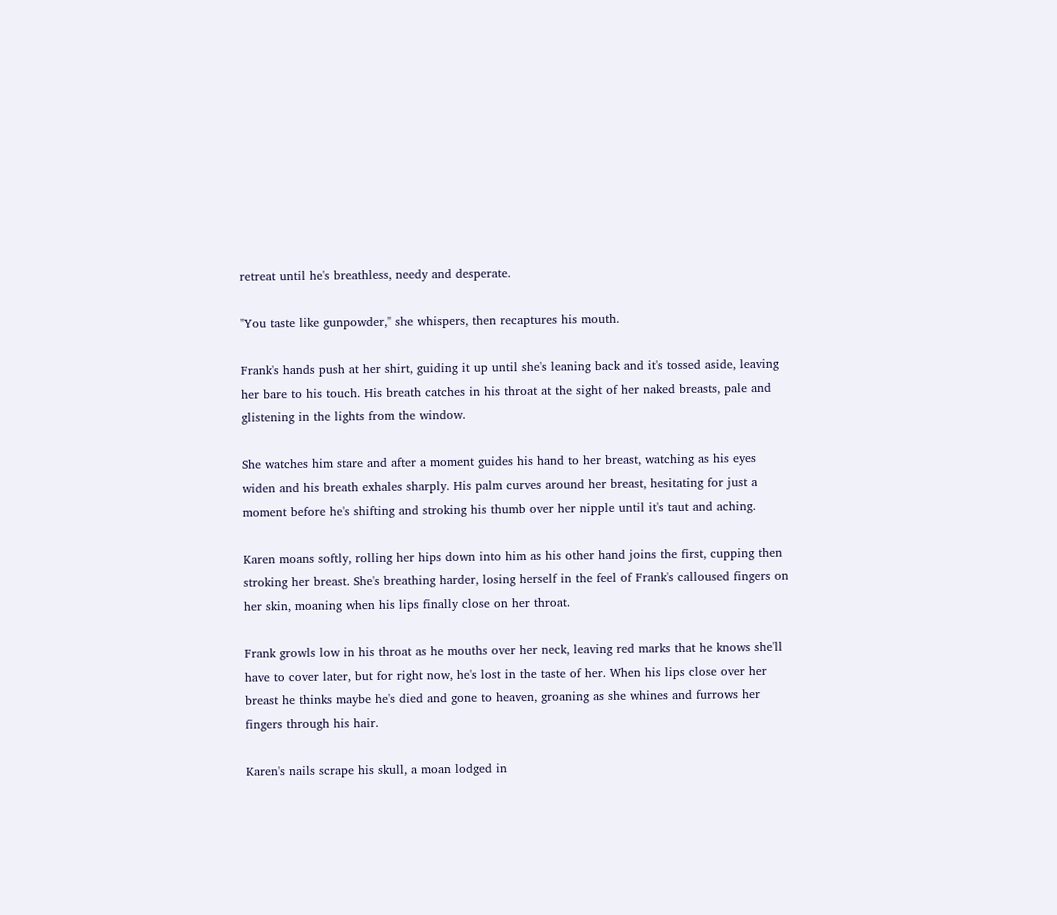retreat until he's breathless, needy and desperate.

"You taste like gunpowder," she whispers, then recaptures his mouth.

Frank's hands push at her shirt, guiding it up until she's leaning back and it's tossed aside, leaving her bare to his touch. His breath catches in his throat at the sight of her naked breasts, pale and glistening in the lights from the window.

She watches him stare and after a moment guides his hand to her breast, watching as his eyes widen and his breath exhales sharply. His palm curves around her breast, hesitating for just a moment before he's shifting and stroking his thumb over her nipple until it's taut and aching.

Karen moans softly, rolling her hips down into him as his other hand joins the first, cupping then stroking her breast. She's breathing harder, losing herself in the feel of Frank's calloused fingers on her skin, moaning when his lips finally close on her throat.

Frank growls low in his throat as he mouths over her neck, leaving red marks that he knows she'll have to cover later, but for right now, he's lost in the taste of her. When his lips close over her breast he thinks maybe he's died and gone to heaven, groaning as she whines and furrows her fingers through his hair.

Karen's nails scrape his skull, a moan lodged in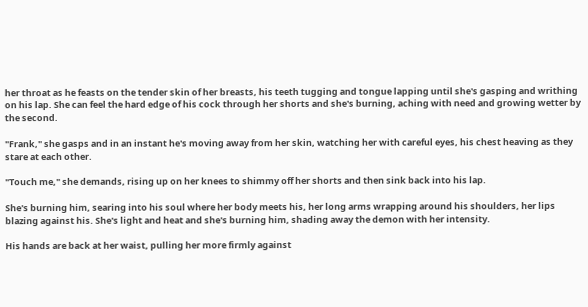her throat as he feasts on the tender skin of her breasts, his teeth tugging and tongue lapping until she's gasping and writhing on his lap. She can feel the hard edge of his cock through her shorts and she's burning, aching with need and growing wetter by the second.

"Frank," she gasps and in an instant he's moving away from her skin, watching her with careful eyes, his chest heaving as they stare at each other.

"Touch me," she demands, rising up on her knees to shimmy off her shorts and then sink back into his lap.

She's burning him, searing into his soul where her body meets his, her long arms wrapping around his shoulders, her lips blazing against his. She's light and heat and she's burning him, shading away the demon with her intensity.

His hands are back at her waist, pulling her more firmly against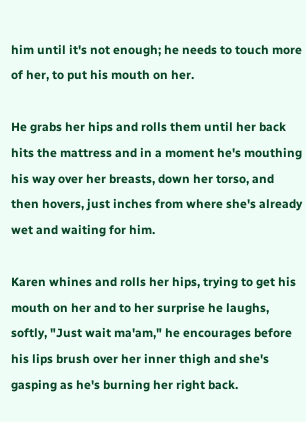him until it's not enough; he needs to touch more of her, to put his mouth on her.

He grabs her hips and rolls them until her back hits the mattress and in a moment he's mouthing his way over her breasts, down her torso, and then hovers, just inches from where she's already wet and waiting for him.

Karen whines and rolls her hips, trying to get his mouth on her and to her surprise he laughs, softly, "Just wait ma'am," he encourages before his lips brush over her inner thigh and she's gasping as he's burning her right back.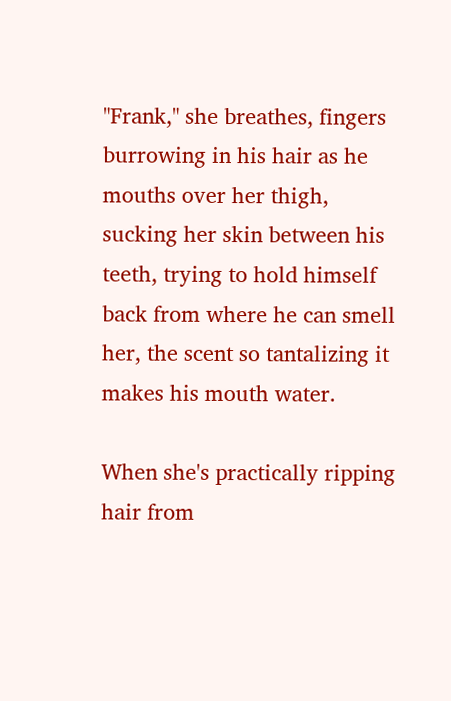"Frank," she breathes, fingers burrowing in his hair as he mouths over her thigh, sucking her skin between his teeth, trying to hold himself back from where he can smell her, the scent so tantalizing it makes his mouth water.

When she's practically ripping hair from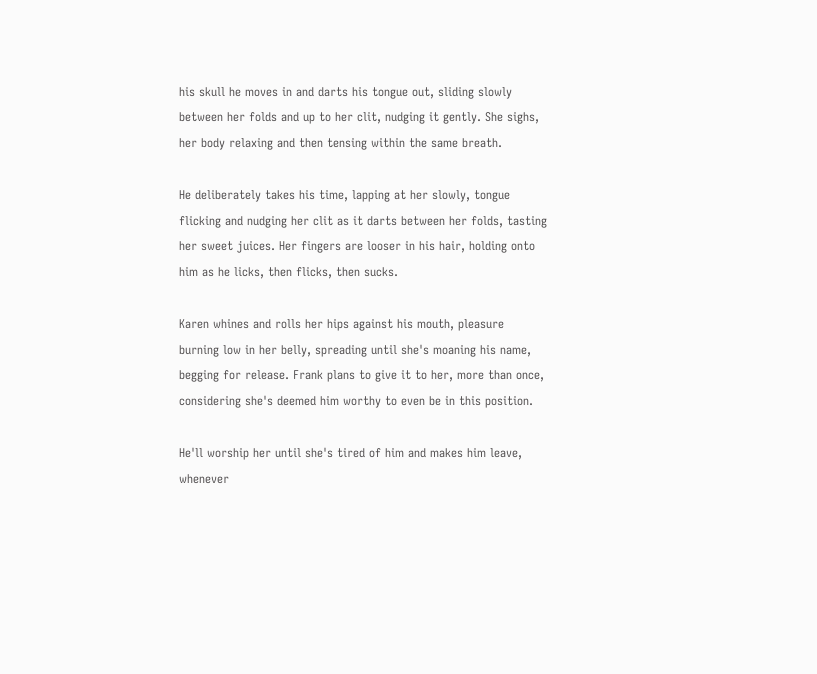his skull he moves in and darts his tongue out, sliding slowly between her folds and up to her clit, nudging it gently. She sighs, her body relaxing and then tensing within the same breath.

He deliberately takes his time, lapping at her slowly, tongue flicking and nudging her clit as it darts between her folds, tasting her sweet juices. Her fingers are looser in his hair, holding onto him as he licks, then flicks, then sucks.

Karen whines and rolls her hips against his mouth, pleasure burning low in her belly, spreading until she's moaning his name, begging for release. Frank plans to give it to her, more than once, considering she's deemed him worthy to even be in this position.

He'll worship her until she's tired of him and makes him leave, whenever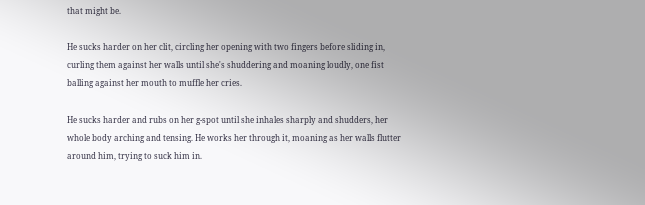that might be.

He sucks harder on her clit, circling her opening with two fingers before sliding in, curling them against her walls until she's shuddering and moaning loudly, one fist balling against her mouth to muffle her cries.

He sucks harder and rubs on her g-spot until she inhales sharply and shudders, her whole body arching and tensing. He works her through it, moaning as her walls flutter around him, trying to suck him in.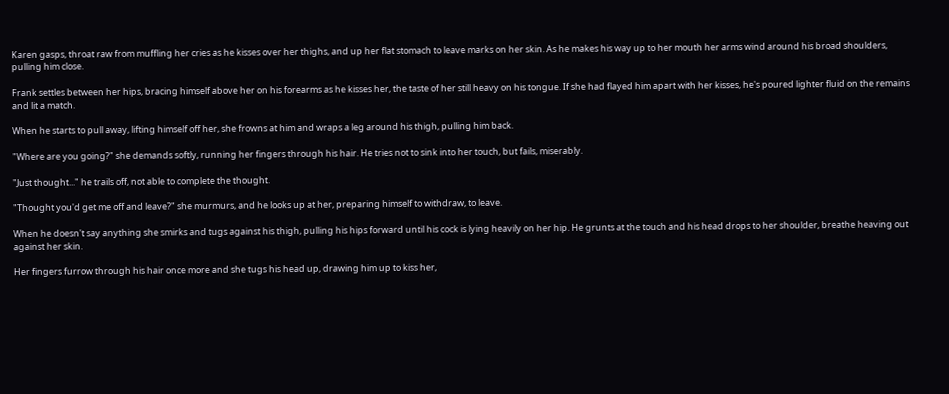Karen gasps, throat raw from muffling her cries as he kisses over her thighs, and up her flat stomach to leave marks on her skin. As he makes his way up to her mouth her arms wind around his broad shoulders, pulling him close.

Frank settles between her hips, bracing himself above her on his forearms as he kisses her, the taste of her still heavy on his tongue. If she had flayed him apart with her kisses, he's poured lighter fluid on the remains and lit a match.

When he starts to pull away, lifting himself off her, she frowns at him and wraps a leg around his thigh, pulling him back.

"Where are you going?" she demands softly, running her fingers through his hair. He tries not to sink into her touch, but fails, miserably.

"Just thought..." he trails off, not able to complete the thought.

"Thought you'd get me off and leave?" she murmurs, and he looks up at her, preparing himself to withdraw, to leave.

When he doesn't say anything she smirks and tugs against his thigh, pulling his hips forward until his cock is lying heavily on her hip. He grunts at the touch and his head drops to her shoulder, breathe heaving out against her skin.

Her fingers furrow through his hair once more and she tugs his head up, drawing him up to kiss her,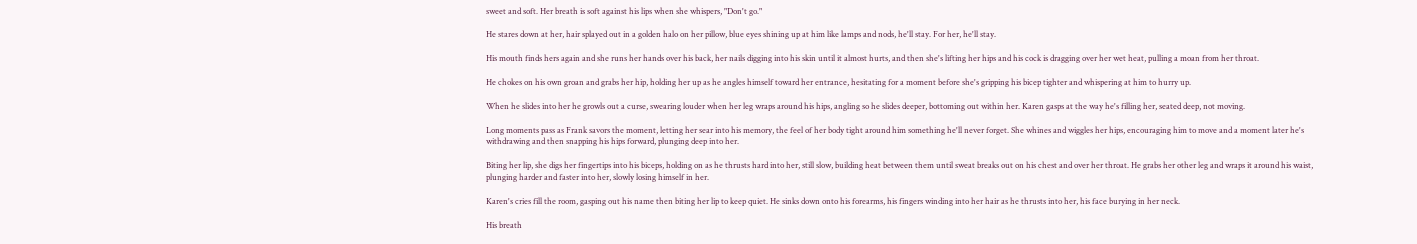sweet and soft. Her breath is soft against his lips when she whispers, "Don't go."

He stares down at her, hair splayed out in a golden halo on her pillow, blue eyes shining up at him like lamps and nods, he'll stay. For her, he'll stay.

His mouth finds hers again and she runs her hands over his back, her nails digging into his skin until it almost hurts, and then she's lifting her hips and his cock is dragging over her wet heat, pulling a moan from her throat.

He chokes on his own groan and grabs her hip, holding her up as he angles himself toward her entrance, hesitating for a moment before she's gripping his bicep tighter and whispering at him to hurry up.

When he slides into her he growls out a curse, swearing louder when her leg wraps around his hips, angling so he slides deeper, bottoming out within her. Karen gasps at the way he's filling her, seated deep, not moving.

Long moments pass as Frank savors the moment, letting her sear into his memory, the feel of her body tight around him something he'll never forget. She whines and wiggles her hips, encouraging him to move and a moment later he's withdrawing and then snapping his hips forward, plunging deep into her.

Biting her lip, she digs her fingertips into his biceps, holding on as he thrusts hard into her, still slow, building heat between them until sweat breaks out on his chest and over her throat. He grabs her other leg and wraps it around his waist, plunging harder and faster into her, slowly losing himself in her.

Karen's cries fill the room, gasping out his name then biting her lip to keep quiet. He sinks down onto his forearms, his fingers winding into her hair as he thrusts into her, his face burying in her neck.

His breath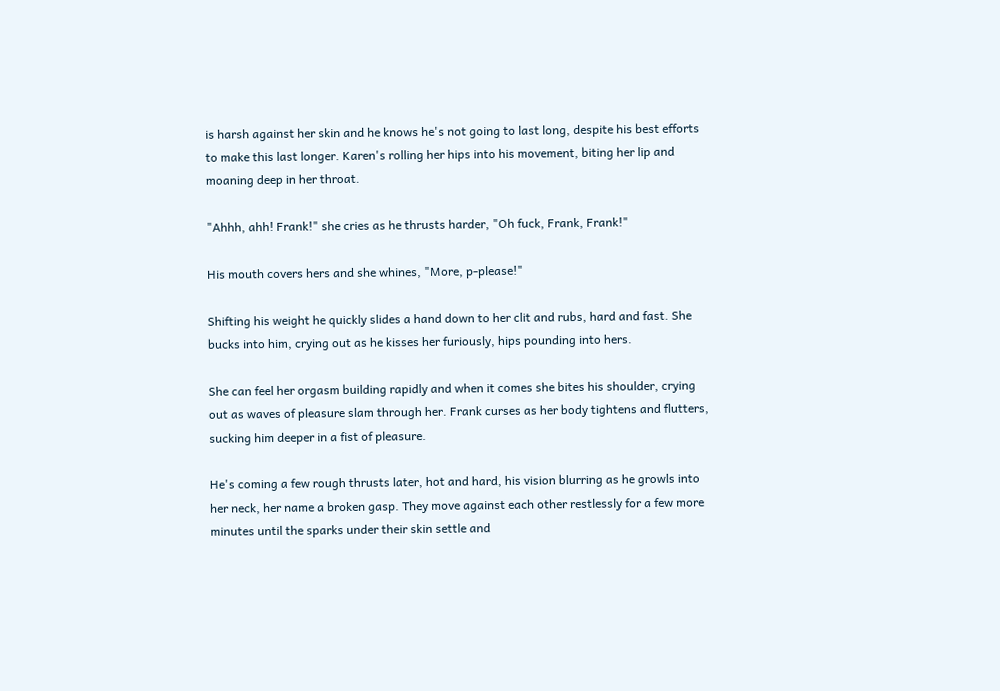is harsh against her skin and he knows he's not going to last long, despite his best efforts to make this last longer. Karen's rolling her hips into his movement, biting her lip and moaning deep in her throat.

"Ahhh, ahh! Frank!" she cries as he thrusts harder, "Oh fuck, Frank, Frank!"

His mouth covers hers and she whines, "More, p-please!"

Shifting his weight he quickly slides a hand down to her clit and rubs, hard and fast. She bucks into him, crying out as he kisses her furiously, hips pounding into hers.

She can feel her orgasm building rapidly and when it comes she bites his shoulder, crying out as waves of pleasure slam through her. Frank curses as her body tightens and flutters, sucking him deeper in a fist of pleasure.

He's coming a few rough thrusts later, hot and hard, his vision blurring as he growls into her neck, her name a broken gasp. They move against each other restlessly for a few more minutes until the sparks under their skin settle and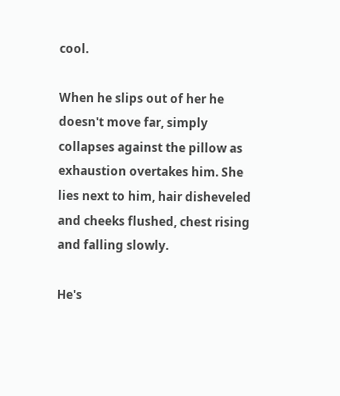cool.

When he slips out of her he doesn't move far, simply collapses against the pillow as exhaustion overtakes him. She lies next to him, hair disheveled and cheeks flushed, chest rising and falling slowly.

He's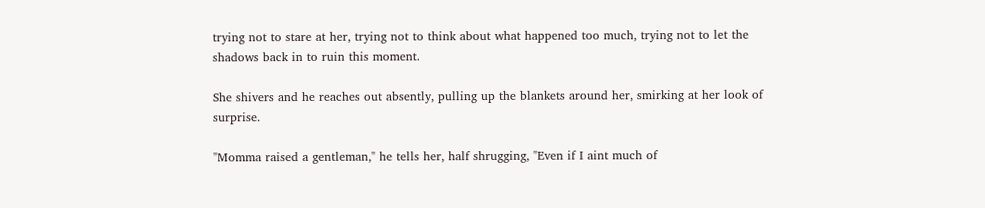trying not to stare at her, trying not to think about what happened too much, trying not to let the shadows back in to ruin this moment.

She shivers and he reaches out absently, pulling up the blankets around her, smirking at her look of surprise.

"Momma raised a gentleman," he tells her, half shrugging, "Even if I aint much of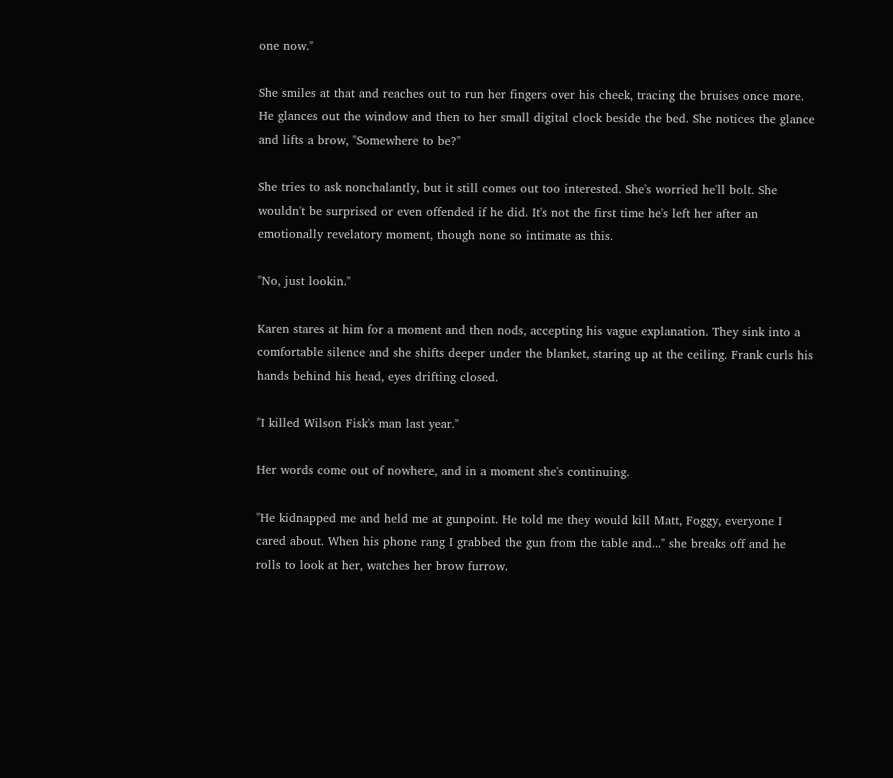one now."

She smiles at that and reaches out to run her fingers over his cheek, tracing the bruises once more. He glances out the window and then to her small digital clock beside the bed. She notices the glance and lifts a brow, "Somewhere to be?"

She tries to ask nonchalantly, but it still comes out too interested. She's worried he'll bolt. She wouldn't be surprised or even offended if he did. It's not the first time he's left her after an emotionally revelatory moment, though none so intimate as this.

"No, just lookin."

Karen stares at him for a moment and then nods, accepting his vague explanation. They sink into a comfortable silence and she shifts deeper under the blanket, staring up at the ceiling. Frank curls his hands behind his head, eyes drifting closed.

"I killed Wilson Fisk's man last year."

Her words come out of nowhere, and in a moment she's continuing.

"He kidnapped me and held me at gunpoint. He told me they would kill Matt, Foggy, everyone I cared about. When his phone rang I grabbed the gun from the table and..." she breaks off and he rolls to look at her, watches her brow furrow.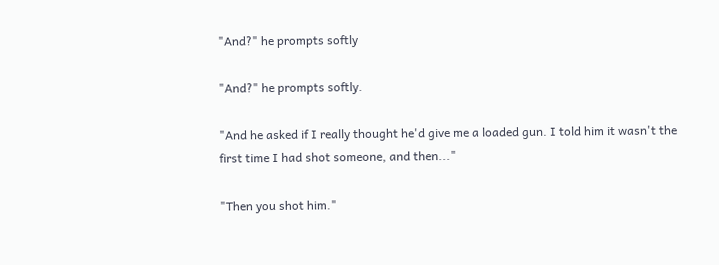"And?" he prompts softly

"And?" he prompts softly.

"And he asked if I really thought he'd give me a loaded gun. I told him it wasn't the first time I had shot someone, and then..."

"Then you shot him."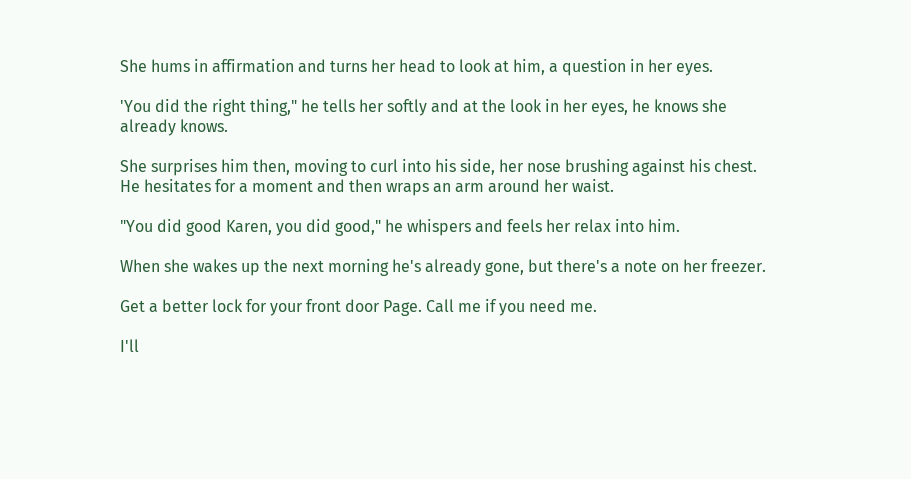She hums in affirmation and turns her head to look at him, a question in her eyes.

'You did the right thing," he tells her softly and at the look in her eyes, he knows she already knows.

She surprises him then, moving to curl into his side, her nose brushing against his chest. He hesitates for a moment and then wraps an arm around her waist.

"You did good Karen, you did good," he whispers and feels her relax into him.

When she wakes up the next morning he's already gone, but there's a note on her freezer.

Get a better lock for your front door Page. Call me if you need me.

I'll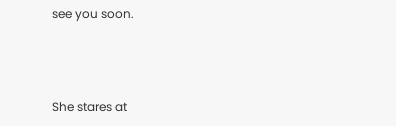see you soon.



She stares at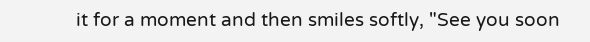it for a moment and then smiles softly, "See you soon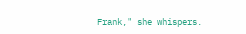Frank," she whispers.